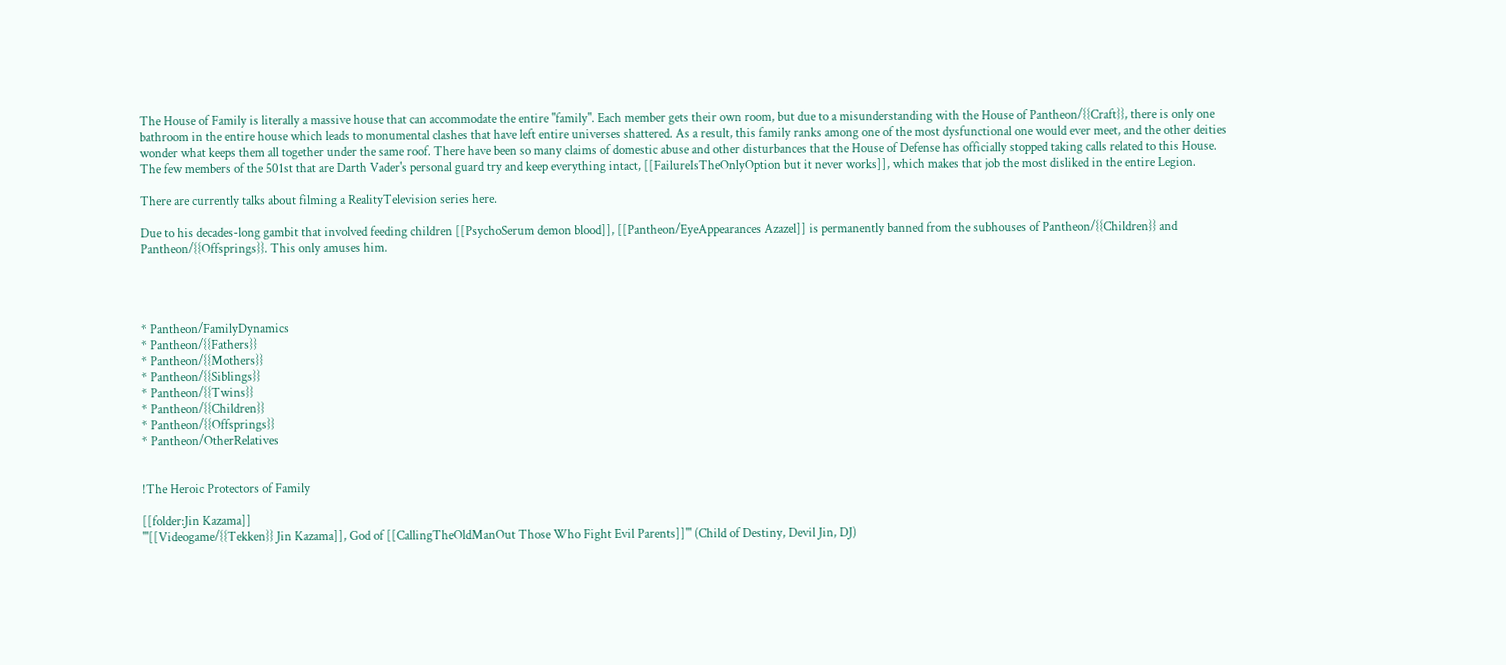The House of Family is literally a massive house that can accommodate the entire "family". Each member gets their own room, but due to a misunderstanding with the House of Pantheon/{{Craft}}, there is only one bathroom in the entire house which leads to monumental clashes that have left entire universes shattered. As a result, this family ranks among one of the most dysfunctional one would ever meet, and the other deities wonder what keeps them all together under the same roof. There have been so many claims of domestic abuse and other disturbances that the House of Defense has officially stopped taking calls related to this House. The few members of the 501st that are Darth Vader's personal guard try and keep everything intact, [[FailureIsTheOnlyOption but it never works]], which makes that job the most disliked in the entire Legion.

There are currently talks about filming a RealityTelevision series here.

Due to his decades-long gambit that involved feeding children [[PsychoSerum demon blood]], [[Pantheon/EyeAppearances Azazel]] is permanently banned from the subhouses of Pantheon/{{Children}} and Pantheon/{{Offsprings}}. This only amuses him.




* Pantheon/FamilyDynamics
* Pantheon/{{Fathers}}
* Pantheon/{{Mothers}}
* Pantheon/{{Siblings}}
* Pantheon/{{Twins}}
* Pantheon/{{Children}}
* Pantheon/{{Offsprings}}
* Pantheon/OtherRelatives


!The Heroic Protectors of Family

[[folder:Jin Kazama]]
'''[[Videogame/{{Tekken}} Jin Kazama]], God of [[CallingTheOldManOut Those Who Fight Evil Parents]]''' (Child of Destiny, Devil Jin, DJ)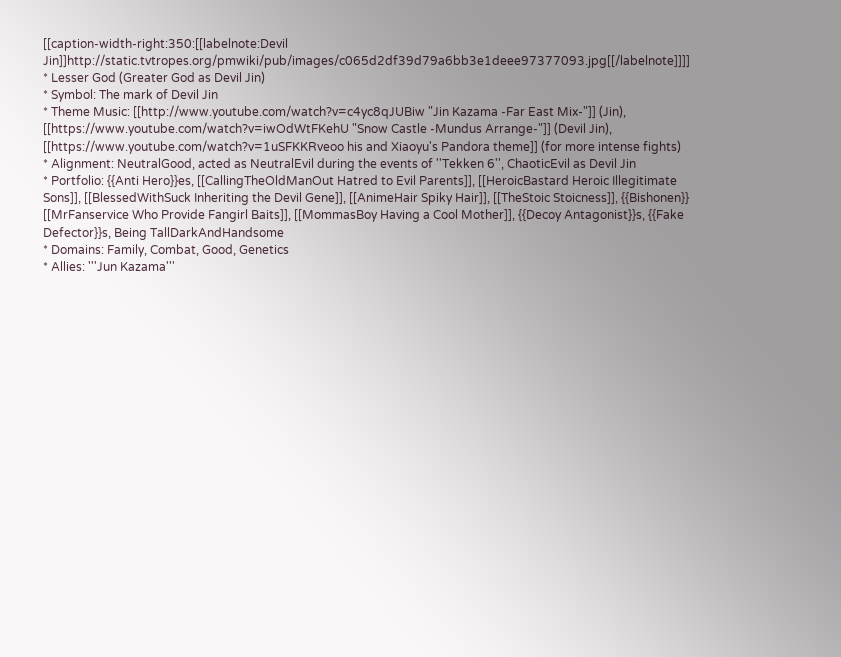[[caption-width-right:350:[[labelnote:Devil Jin]]http://static.tvtropes.org/pmwiki/pub/images/c065d2df39d79a6bb3e1deee97377093.jpg[[/labelnote]]]]
* Lesser God (Greater God as Devil Jin)
* Symbol: The mark of Devil Jin
* Theme Music: [[http://www.youtube.com/watch?v=c4yc8qJUBiw "Jin Kazama -Far East Mix-"]] (Jin), [[https://www.youtube.com/watch?v=iwOdWtFKehU "Snow Castle -Mundus Arrange-"]] (Devil Jin), [[https://www.youtube.com/watch?v=1uSFKKRveoo his and Xiaoyu's Pandora theme]] (for more intense fights)
* Alignment: NeutralGood, acted as NeutralEvil during the events of ''Tekken 6'', ChaoticEvil as Devil Jin
* Portfolio: {{Anti Hero}}es, [[CallingTheOldManOut Hatred to Evil Parents]], [[HeroicBastard Heroic Illegitimate Sons]], [[BlessedWithSuck Inheriting the Devil Gene]], [[AnimeHair Spiky Hair]], [[TheStoic Stoicness]], {{Bishonen}} [[MrFanservice Who Provide Fangirl Baits]], [[MommasBoy Having a Cool Mother]], {{Decoy Antagonist}}s, {{Fake Defector}}s, Being TallDarkAndHandsome
* Domains: Family, Combat, Good, Genetics
* Allies: '''Jun Kazama'''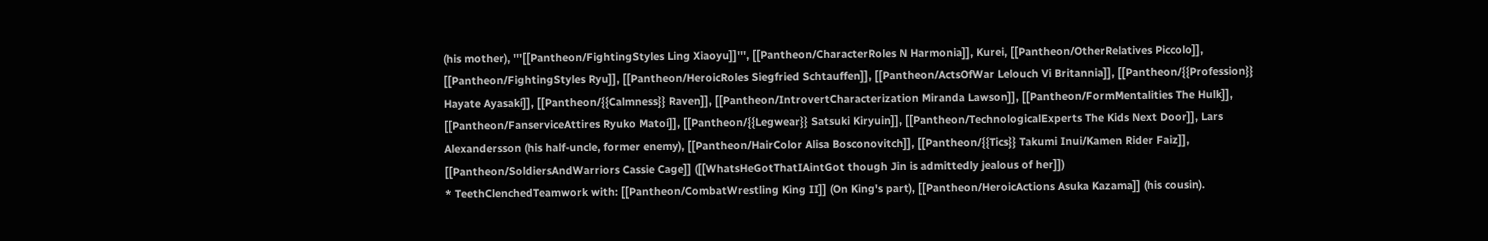(his mother), '''[[Pantheon/FightingStyles Ling Xiaoyu]]''', [[Pantheon/CharacterRoles N Harmonia]], Kurei, [[Pantheon/OtherRelatives Piccolo]], [[Pantheon/FightingStyles Ryu]], [[Pantheon/HeroicRoles Siegfried Schtauffen]], [[Pantheon/ActsOfWar Lelouch Vi Britannia]], [[Pantheon/{{Profession}} Hayate Ayasaki]], [[Pantheon/{{Calmness}} Raven]], [[Pantheon/IntrovertCharacterization Miranda Lawson]], [[Pantheon/FormMentalities The Hulk]], [[Pantheon/FanserviceAttires Ryuko Matoi]], [[Pantheon/{{Legwear}} Satsuki Kiryuin]], [[Pantheon/TechnologicalExperts The Kids Next Door]], Lars Alexandersson (his half-uncle, former enemy), [[Pantheon/HairColor Alisa Bosconovitch]], [[Pantheon/{{Tics}} Takumi Inui/Kamen Rider Faiz]], [[Pantheon/SoldiersAndWarriors Cassie Cage]] ([[WhatsHeGotThatIAintGot though Jin is admittedly jealous of her]])
* TeethClenchedTeamwork with: [[Pantheon/CombatWrestling King II]] (On King's part), [[Pantheon/HeroicActions Asuka Kazama]] (his cousin).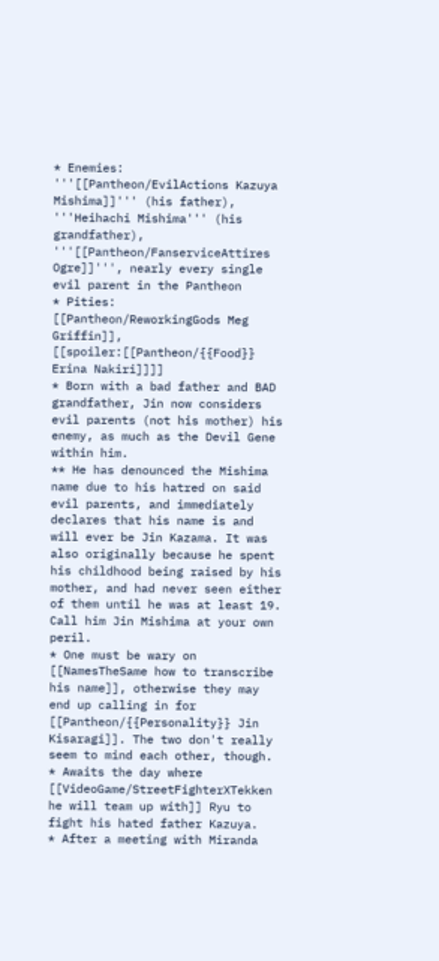* Enemies: '''[[Pantheon/EvilActions Kazuya Mishima]]''' (his father), '''Heihachi Mishima''' (his grandfather), '''[[Pantheon/FanserviceAttires Ogre]]''', nearly every single evil parent in the Pantheon
* Pities: [[Pantheon/ReworkingGods Meg Griffin]], [[spoiler:[[Pantheon/{{Food}} Erina Nakiri]]]]
* Born with a bad father and BAD grandfather, Jin now considers evil parents (not his mother) his enemy, as much as the Devil Gene within him.
** He has denounced the Mishima name due to his hatred on said evil parents, and immediately declares that his name is and will ever be Jin Kazama. It was also originally because he spent his childhood being raised by his mother, and had never seen either of them until he was at least 19. Call him Jin Mishima at your own peril.
* One must be wary on [[NamesTheSame how to transcribe his name]], otherwise they may end up calling in for [[Pantheon/{{Personality}} Jin Kisaragi]]. The two don't really seem to mind each other, though.
* Awaits the day where [[VideoGame/StreetFighterXTekken he will team up with]] Ryu to fight his hated father Kazuya.
* After a meeting with Miranda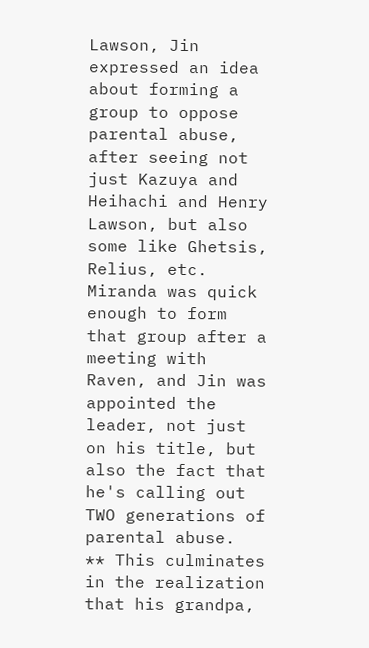Lawson, Jin expressed an idea about forming a group to oppose parental abuse, after seeing not just Kazuya and Heihachi and Henry Lawson, but also some like Ghetsis, Relius, etc. Miranda was quick enough to form that group after a meeting with Raven, and Jin was appointed the leader, not just on his title, but also the fact that he's calling out TWO generations of parental abuse.
** This culminates in the realization that his grandpa,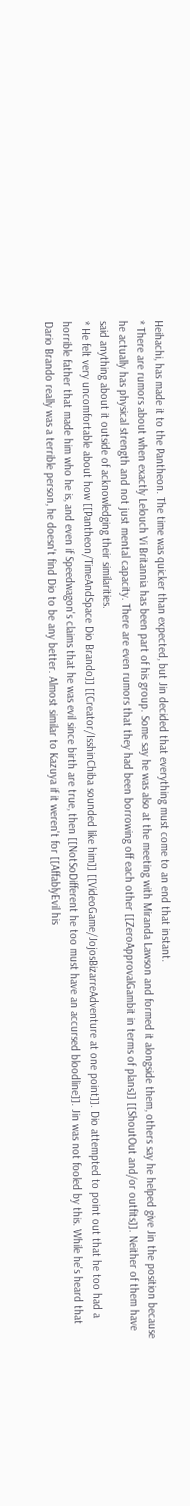Heihachi, has made it to the Pantheon. The time was quicker than expected, but Jin decided that everything must come to an end that instant.
* There are rumors about when exactly Lelouch Vi Britannia has been part of his group. Some say he was also at the meeting with Miranda Lawson and formed it alongside them, others say he helped give Jin the position because he actually has physical strength and not just mental capacity. There are even rumors that they had been borrowing off each other [[ZeroApprovalGambit in terms of plans]] [[ShoutOut and/or outfits]]. Neither of them have said anything about it outside of acknowledging their similarities.
* He felt very uncomfortable about how [[Pantheon/TimeAndSpace Dio Brando]] [[Creator/IsshinChiba sounded like him]] [[VideoGame/JojosBizarreAdventure at one point]]. Dio attempted to point out that he too had a horrible father that made him who he is, and even if Speedwagon's claims that he was evil since birth are true, then [[NotSoDifferent he too must have an accursed bloodline]]. Jin was not fooled by this. While he's heard that Dario Brando really was a terrible person, he doesn't find Dio to be any better. Almost similar to Kazuya if it weren't for [[AffablyEvil his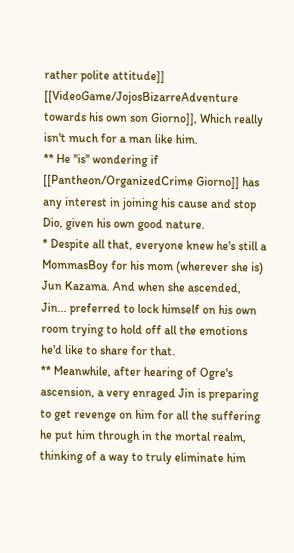rather polite attitude]] [[VideoGame/JojosBizarreAdventure towards his own son Giorno]], Which really isn't much for a man like him.
** He ''is'' wondering if [[Pantheon/OrganizedCrime Giorno]] has any interest in joining his cause and stop Dio, given his own good nature.
* Despite all that, everyone knew he's still a MommasBoy for his mom (wherever she is) Jun Kazama. And when she ascended, Jin... preferred to lock himself on his own room trying to hold off all the emotions he'd like to share for that.
** Meanwhile, after hearing of Ogre's ascension, a very enraged Jin is preparing to get revenge on him for all the suffering he put him through in the mortal realm, thinking of a way to truly eliminate him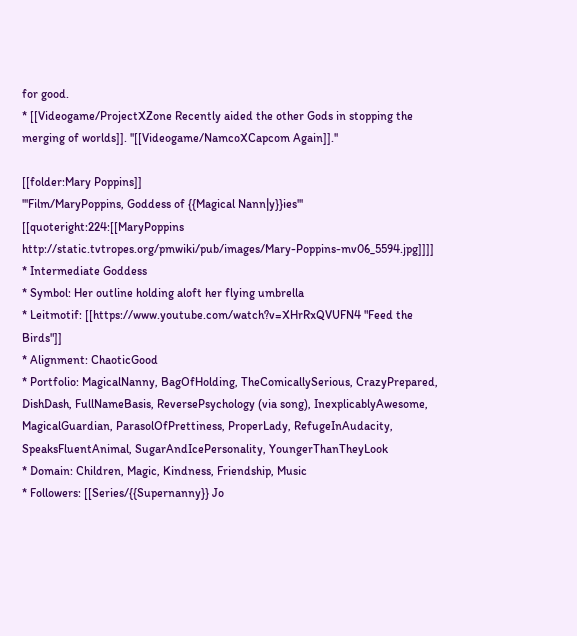for good.
* [[Videogame/ProjectXZone Recently aided the other Gods in stopping the merging of worlds]]. ''[[Videogame/NamcoXCapcom Again]].''

[[folder:Mary Poppins]]
'''Film/MaryPoppins, Goddess of {{Magical Nann|y}}ies'''
[[quoteright:224:[[MaryPoppins http://static.tvtropes.org/pmwiki/pub/images/Mary-Poppins-mv06_5594.jpg]]]]
* Intermediate Goddess
* Symbol: Her outline holding aloft her flying umbrella
* Leitmotif: [[https://www.youtube.com/watch?v=XHrRxQVUFN4 "Feed the Birds"]]
* Alignment: ChaoticGood
* Portfolio: MagicalNanny, BagOfHolding, TheComicallySerious, CrazyPrepared, DishDash, FullNameBasis, ReversePsychology (via song), InexplicablyAwesome, MagicalGuardian, ParasolOfPrettiness, ProperLady, RefugeInAudacity, SpeaksFluentAnimal, SugarAndIcePersonality, YoungerThanTheyLook
* Domain: Children, Magic, Kindness, Friendship, Music
* Followers: [[Series/{{Supernanny}} Jo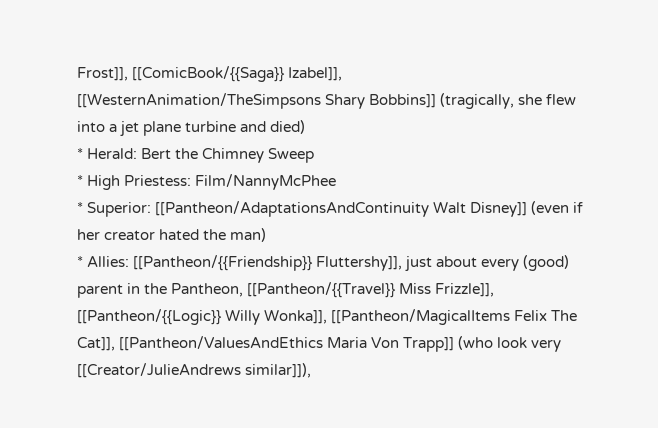Frost]], [[ComicBook/{{Saga}} Izabel]], [[WesternAnimation/TheSimpsons Shary Bobbins]] (tragically, she flew into a jet plane turbine and died)
* Herald: Bert the Chimney Sweep
* High Priestess: Film/NannyMcPhee
* Superior: [[Pantheon/AdaptationsAndContinuity Walt Disney]] (even if her creator hated the man)
* Allies: [[Pantheon/{{Friendship}} Fluttershy]], just about every (good) parent in the Pantheon, [[Pantheon/{{Travel}} Miss Frizzle]], [[Pantheon/{{Logic}} Willy Wonka]], [[Pantheon/MagicalItems Felix The Cat]], [[Pantheon/ValuesAndEthics Maria Von Trapp]] (who look very [[Creator/JulieAndrews similar]]),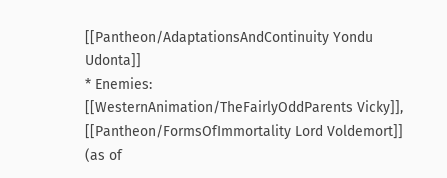[[Pantheon/AdaptationsAndContinuity Yondu Udonta]]
* Enemies: [[WesternAnimation/TheFairlyOddParents Vicky]], [[Pantheon/FormsOfImmortality Lord Voldemort]] (as of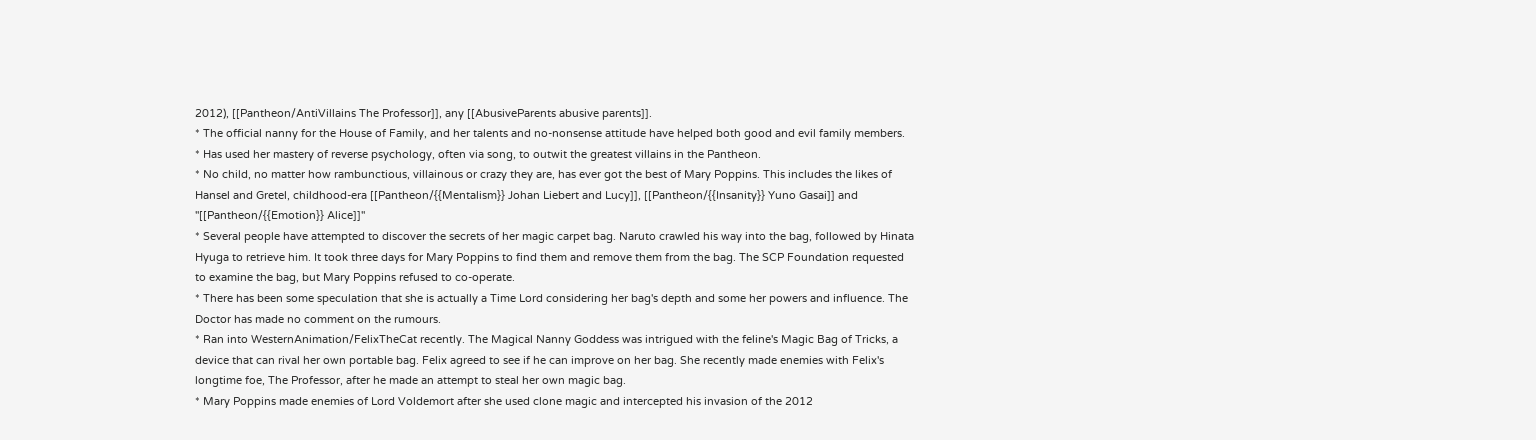2012), [[Pantheon/AntiVillains The Professor]], any [[AbusiveParents abusive parents]].
* The official nanny for the House of Family, and her talents and no-nonsense attitude have helped both good and evil family members.
* Has used her mastery of reverse psychology, often via song, to outwit the greatest villains in the Pantheon.
* No child, no matter how rambunctious, villainous or crazy they are, has ever got the best of Mary Poppins. This includes the likes of Hansel and Gretel, childhood-era [[Pantheon/{{Mentalism}} Johan Liebert and Lucy]], [[Pantheon/{{Insanity}} Yuno Gasai]] and ''[[Pantheon/{{Emotion}} Alice]]''
* Several people have attempted to discover the secrets of her magic carpet bag. Naruto crawled his way into the bag, followed by Hinata Hyuga to retrieve him. It took three days for Mary Poppins to find them and remove them from the bag. The SCP Foundation requested to examine the bag, but Mary Poppins refused to co-operate.
* There has been some speculation that she is actually a Time Lord considering her bag's depth and some her powers and influence. The Doctor has made no comment on the rumours.
* Ran into WesternAnimation/FelixTheCat recently. The Magical Nanny Goddess was intrigued with the feline's Magic Bag of Tricks, a device that can rival her own portable bag. Felix agreed to see if he can improve on her bag. She recently made enemies with Felix's longtime foe, The Professor, after he made an attempt to steal her own magic bag.
* Mary Poppins made enemies of Lord Voldemort after she used clone magic and intercepted his invasion of the 2012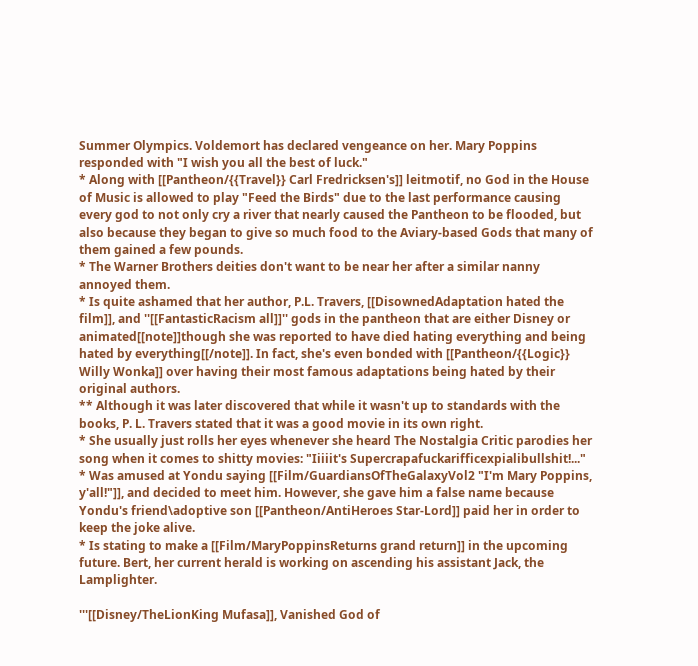Summer Olympics. Voldemort has declared vengeance on her. Mary Poppins responded with "I wish you all the best of luck."
* Along with [[Pantheon/{{Travel}} Carl Fredricksen's]] leitmotif, no God in the House of Music is allowed to play "Feed the Birds" due to the last performance causing every god to not only cry a river that nearly caused the Pantheon to be flooded, but also because they began to give so much food to the Aviary-based Gods that many of them gained a few pounds.
* The Warner Brothers deities don't want to be near her after a similar nanny annoyed them.
* Is quite ashamed that her author, P.L. Travers, [[DisownedAdaptation hated the film]], and ''[[FantasticRacism all]]'' gods in the pantheon that are either Disney or animated[[note]]though she was reported to have died hating everything and being hated by everything[[/note]]. In fact, she's even bonded with [[Pantheon/{{Logic}} Willy Wonka]] over having their most famous adaptations being hated by their original authors.
** Although it was later discovered that while it wasn't up to standards with the books, P. L. Travers stated that it was a good movie in its own right.
* She usually just rolls her eyes whenever she heard The Nostalgia Critic parodies her song when it comes to shitty movies: "Iiiiit's Supercrapafuckarifficexpialibullshit!..."
* Was amused at Yondu saying [[Film/GuardiansOfTheGalaxyVol2 "I'm Mary Poppins, y'all!"]], and decided to meet him. However, she gave him a false name because Yondu's friend\adoptive son [[Pantheon/AntiHeroes Star-Lord]] paid her in order to keep the joke alive.
* Is stating to make a [[Film/MaryPoppinsReturns grand return]] in the upcoming future. Bert, her current herald is working on ascending his assistant Jack, the Lamplighter.

'''[[Disney/TheLionKing Mufasa]], Vanished God of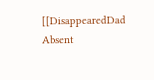[[DisappearedDad Absent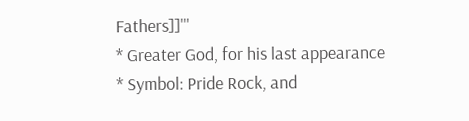Fathers]]'''
* Greater God, for his last appearance
* Symbol: Pride Rock, and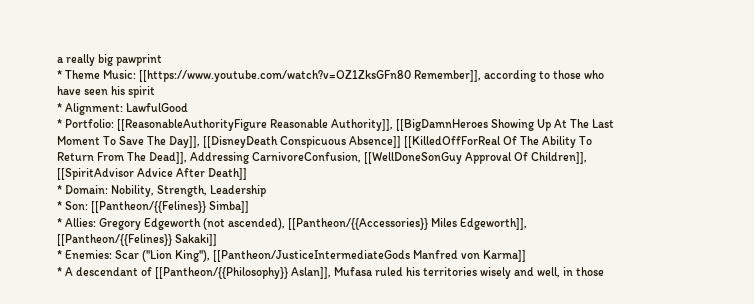a really big pawprint
* Theme Music: [[https://www.youtube.com/watch?v=OZ1ZksGFn80 Remember]], according to those who have seen his spirit
* Alignment: LawfulGood
* Portfolio: [[ReasonableAuthorityFigure Reasonable Authority]], [[BigDamnHeroes Showing Up At The Last Moment To Save The Day]], [[DisneyDeath Conspicuous Absence]] [[KilledOffForReal Of The Ability To Return From The Dead]], Addressing CarnivoreConfusion, [[WellDoneSonGuy Approval Of Children]], [[SpiritAdvisor Advice After Death]]
* Domain: Nobility, Strength, Leadership
* Son: [[Pantheon/{{Felines}} Simba]]
* Allies: Gregory Edgeworth (not ascended), [[Pantheon/{{Accessories}} Miles Edgeworth]], [[Pantheon/{{Felines}} Sakaki]]
* Enemies: Scar (''Lion King''), [[Pantheon/JusticeIntermediateGods Manfred von Karma]]
* A descendant of [[Pantheon/{{Philosophy}} Aslan]], Mufasa ruled his territories wisely and well, in those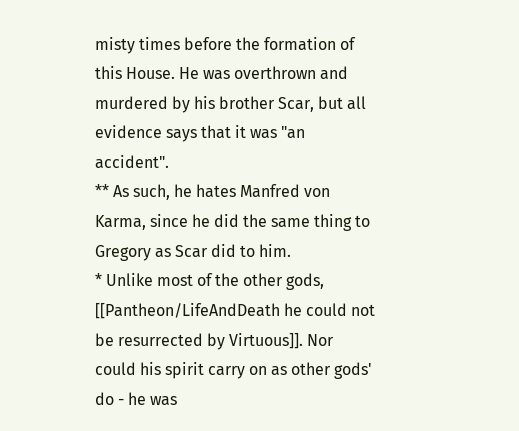misty times before the formation of this House. He was overthrown and murdered by his brother Scar, but all evidence says that it was "an accident".
** As such, he hates Manfred von Karma, since he did the same thing to Gregory as Scar did to him.
* Unlike most of the other gods, [[Pantheon/LifeAndDeath he could not be resurrected by Virtuous]]. Nor could his spirit carry on as other gods' do - he was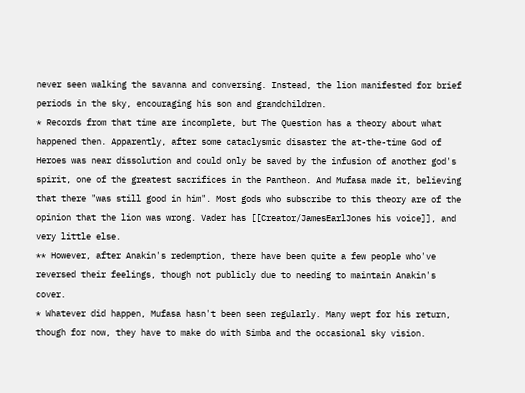never seen walking the savanna and conversing. Instead, the lion manifested for brief periods in the sky, encouraging his son and grandchildren.
* Records from that time are incomplete, but The Question has a theory about what happened then. Apparently, after some cataclysmic disaster the at-the-time God of Heroes was near dissolution and could only be saved by the infusion of another god's spirit, one of the greatest sacrifices in the Pantheon. And Mufasa made it, believing that there "was still good in him". Most gods who subscribe to this theory are of the opinion that the lion was wrong. Vader has [[Creator/JamesEarlJones his voice]], and very little else.
** However, after Anakin's redemption, there have been quite a few people who've reversed their feelings, though not publicly due to needing to maintain Anakin's cover.
* Whatever did happen, Mufasa hasn't been seen regularly. Many wept for his return, though for now, they have to make do with Simba and the occasional sky vision.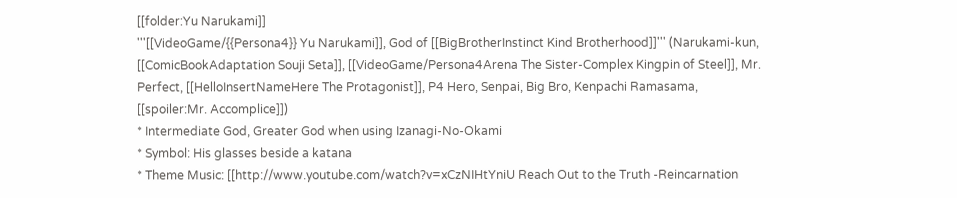[[folder:Yu Narukami]]
'''[[VideoGame/{{Persona4}} Yu Narukami]], God of [[BigBrotherInstinct Kind Brotherhood]]''' (Narukami-kun, [[ComicBookAdaptation Souji Seta]], [[VideoGame/Persona4Arena The Sister-Complex Kingpin of Steel]], Mr. Perfect, [[HelloInsertNameHere The Protagonist]], P4 Hero, Senpai, Big Bro, Kenpachi Ramasama, [[spoiler:Mr. Accomplice]])
* Intermediate God, Greater God when using Izanagi-No-Okami
* Symbol: His glasses beside a katana
* Theme Music: [[http://www.youtube.com/watch?v=xCzNIHtYniU Reach Out to the Truth -Reincarnation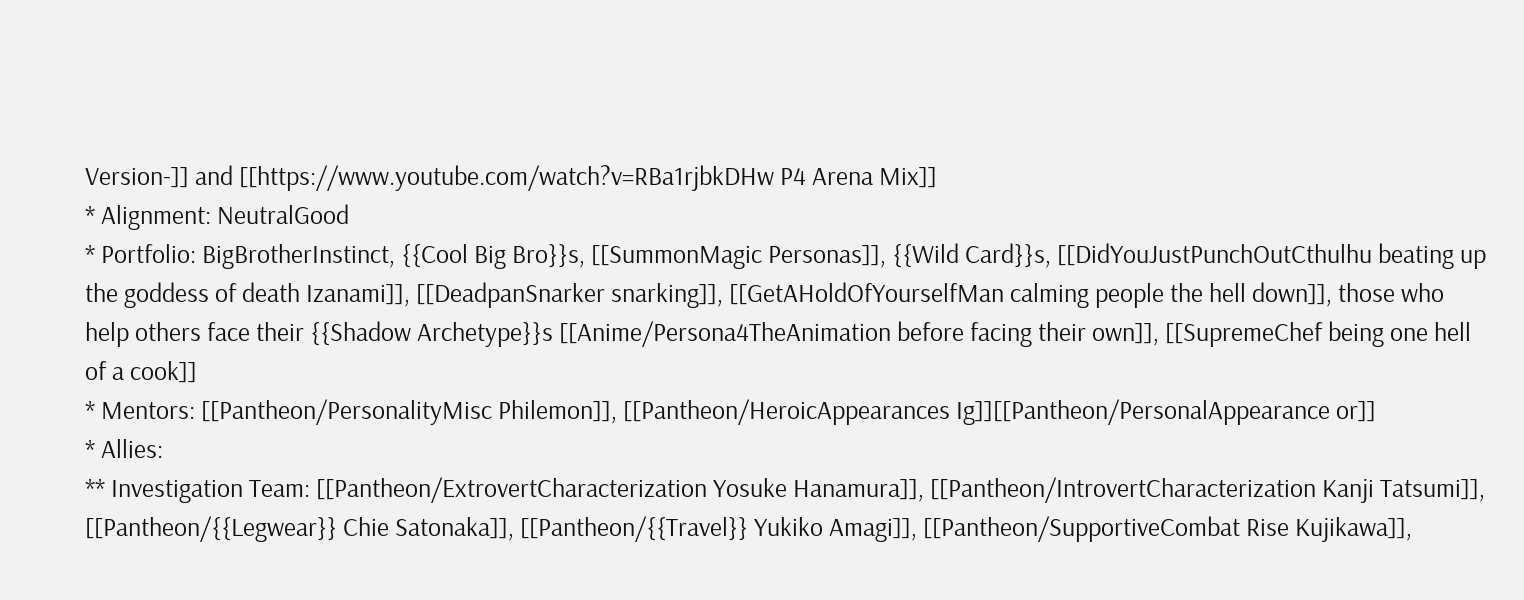Version-]] and [[https://www.youtube.com/watch?v=RBa1rjbkDHw P4 Arena Mix]]
* Alignment: NeutralGood
* Portfolio: BigBrotherInstinct, {{Cool Big Bro}}s, [[SummonMagic Personas]], {{Wild Card}}s, [[DidYouJustPunchOutCthulhu beating up the goddess of death Izanami]], [[DeadpanSnarker snarking]], [[GetAHoldOfYourselfMan calming people the hell down]], those who help others face their {{Shadow Archetype}}s [[Anime/Persona4TheAnimation before facing their own]], [[SupremeChef being one hell of a cook]]
* Mentors: [[Pantheon/PersonalityMisc Philemon]], [[Pantheon/HeroicAppearances Ig]][[Pantheon/PersonalAppearance or]]
* Allies:
** Investigation Team: [[Pantheon/ExtrovertCharacterization Yosuke Hanamura]], [[Pantheon/IntrovertCharacterization Kanji Tatsumi]], [[Pantheon/{{Legwear}} Chie Satonaka]], [[Pantheon/{{Travel}} Yukiko Amagi]], [[Pantheon/SupportiveCombat Rise Kujikawa]],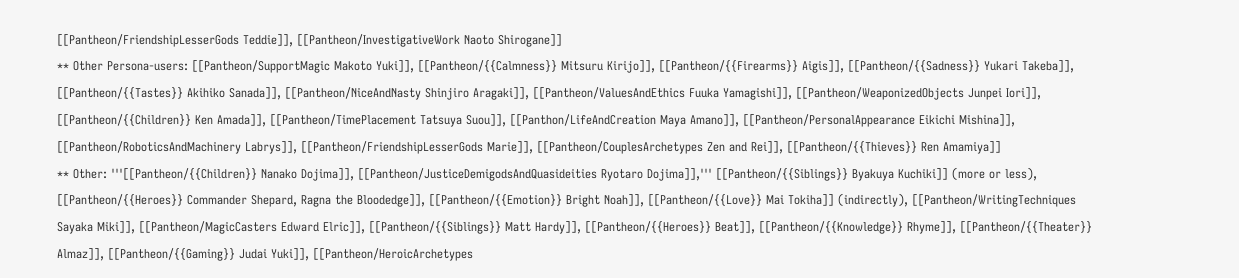[[Pantheon/FriendshipLesserGods Teddie]], [[Pantheon/InvestigativeWork Naoto Shirogane]]
** Other Persona-users: [[Pantheon/SupportMagic Makoto Yuki]], [[Pantheon/{{Calmness}} Mitsuru Kirijo]], [[Pantheon/{{Firearms}} Aigis]], [[Pantheon/{{Sadness}} Yukari Takeba]], [[Pantheon/{{Tastes}} Akihiko Sanada]], [[Pantheon/NiceAndNasty Shinjiro Aragaki]], [[Pantheon/ValuesAndEthics Fuuka Yamagishi]], [[Pantheon/WeaponizedObjects Junpei Iori]], [[Pantheon/{{Children}} Ken Amada]], [[Pantheon/TimePlacement Tatsuya Suou]], [[Panthon/LifeAndCreation Maya Amano]], [[Pantheon/PersonalAppearance Eikichi Mishina]], [[Pantheon/RoboticsAndMachinery Labrys]], [[Pantheon/FriendshipLesserGods Marie]], [[Pantheon/CouplesArchetypes Zen and Rei]], [[Pantheon/{{Thieves}} Ren Amamiya]]
** Other: '''[[Pantheon/{{Children}} Nanako Dojima]], [[Pantheon/JusticeDemigodsAndQuasideities Ryotaro Dojima]],''' [[Pantheon/{{Siblings}} Byakuya Kuchiki]] (more or less), [[Pantheon/{{Heroes}} Commander Shepard, Ragna the Bloodedge]], [[Pantheon/{{Emotion}} Bright Noah]], [[Pantheon/{{Love}} Mai Tokiha]] (indirectly), [[Pantheon/WritingTechniques Sayaka Miki]], [[Pantheon/MagicCasters Edward Elric]], [[Pantheon/{{Siblings}} Matt Hardy]], [[Pantheon/{{Heroes}} Beat]], [[Pantheon/{{Knowledge}} Rhyme]], [[Pantheon/{{Theater}} Almaz]], [[Pantheon/{{Gaming}} Judai Yuki]], [[Pantheon/HeroicArchetypes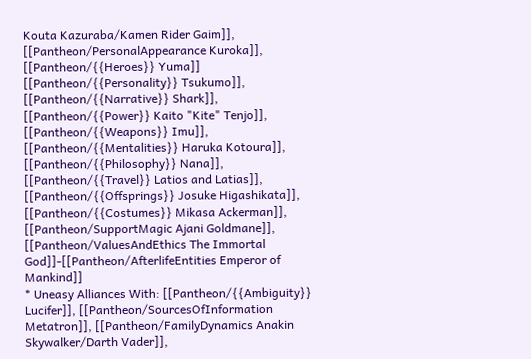Kouta Kazuraba/Kamen Rider Gaim]], [[Pantheon/PersonalAppearance Kuroka]], [[Pantheon/{{Heroes}} Yuma]] [[Pantheon/{{Personality}} Tsukumo]], [[Pantheon/{{Narrative}} Shark]], [[Pantheon/{{Power}} Kaito "Kite" Tenjo]], [[Pantheon/{{Weapons}} Imu]], [[Pantheon/{{Mentalities}} Haruka Kotoura]], [[Pantheon/{{Philosophy}} Nana]], [[Pantheon/{{Travel}} Latios and Latias]], [[Pantheon/{{Offsprings}} Josuke Higashikata]], [[Pantheon/{{Costumes}} Mikasa Ackerman]], [[Pantheon/SupportMagic Ajani Goldmane]], [[Pantheon/ValuesAndEthics The Immortal God]]-[[Pantheon/AfterlifeEntities Emperor of Mankind]]
* Uneasy Alliances With: [[Pantheon/{{Ambiguity}} Lucifer]], [[Pantheon/SourcesOfInformation Metatron]], [[Pantheon/FamilyDynamics Anakin Skywalker/Darth Vader]],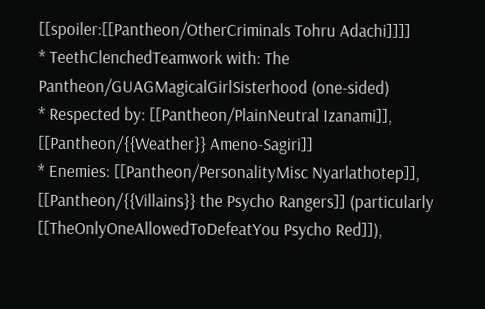[[spoiler:[[Pantheon/OtherCriminals Tohru Adachi]]]]
* TeethClenchedTeamwork with: The Pantheon/GUAGMagicalGirlSisterhood (one-sided)
* Respected by: [[Pantheon/PlainNeutral Izanami]], [[Pantheon/{{Weather}} Ameno-Sagiri]]
* Enemies: [[Pantheon/PersonalityMisc Nyarlathotep]], [[Pantheon/{{Villains}} the Psycho Rangers]] (particularly [[TheOnlyOneAllowedToDefeatYou Psycho Red]]),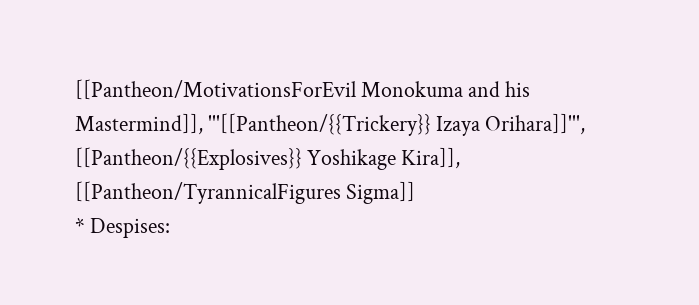[[Pantheon/MotivationsForEvil Monokuma and his Mastermind]], '''[[Pantheon/{{Trickery}} Izaya Orihara]]''', [[Pantheon/{{Explosives}} Yoshikage Kira]], [[Pantheon/TyrannicalFigures Sigma]]
* Despises: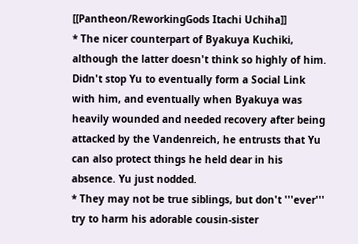[[Pantheon/ReworkingGods Itachi Uchiha]]
* The nicer counterpart of Byakuya Kuchiki, although the latter doesn't think so highly of him. Didn't stop Yu to eventually form a Social Link with him, and eventually when Byakuya was heavily wounded and needed recovery after being attacked by the Vandenreich, he entrusts that Yu can also protect things he held dear in his absence. Yu just nodded.
* They may not be true siblings, but don't '''ever''' try to harm his adorable cousin-sister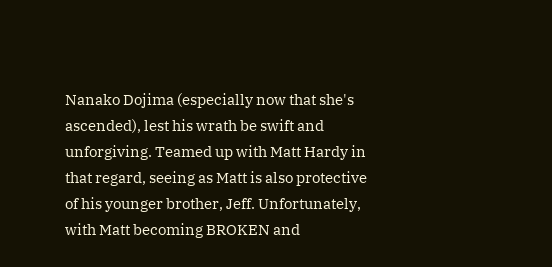Nanako Dojima (especially now that she's ascended), lest his wrath be swift and unforgiving. Teamed up with Matt Hardy in that regard, seeing as Matt is also protective of his younger brother, Jeff. Unfortunately, with Matt becoming BROKEN and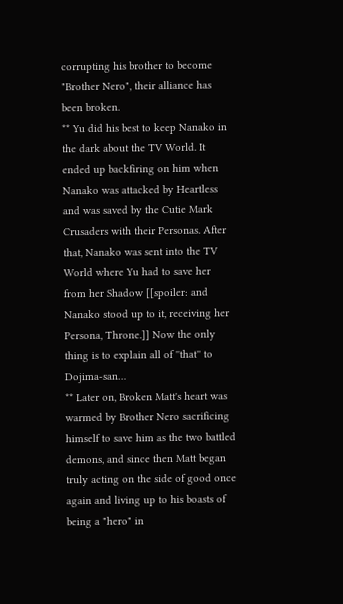corrupting his brother to become "Brother Nero", their alliance has been broken.
** Yu did his best to keep Nanako in the dark about the TV World. It ended up backfiring on him when Nanako was attacked by Heartless and was saved by the Cutie Mark Crusaders with their Personas. After that, Nanako was sent into the TV World where Yu had to save her from her Shadow [[spoiler: and Nanako stood up to it, receiving her Persona, Throne.]] Now the only thing is to explain all of ''that'' to Dojima-san…
** Later on, Broken Matt's heart was warmed by Brother Nero sacrificing himself to save him as the two battled demons, and since then Matt began truly acting on the side of good once again and living up to his boasts of being a "hero" in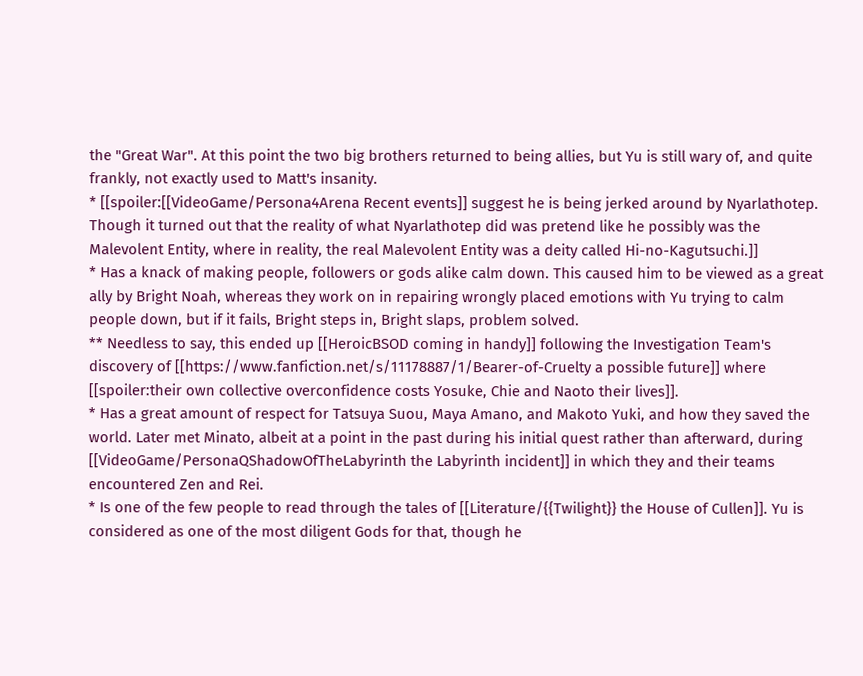the "Great War". At this point the two big brothers returned to being allies, but Yu is still wary of, and quite frankly, not exactly used to Matt's insanity.
* [[spoiler:[[VideoGame/Persona4Arena Recent events]] suggest he is being jerked around by Nyarlathotep. Though it turned out that the reality of what Nyarlathotep did was pretend like he possibly was the Malevolent Entity, where in reality, the real Malevolent Entity was a deity called Hi-no-Kagutsuchi.]]
* Has a knack of making people, followers or gods alike calm down. This caused him to be viewed as a great ally by Bright Noah, whereas they work on in repairing wrongly placed emotions with Yu trying to calm people down, but if it fails, Bright steps in, Bright slaps, problem solved.
** Needless to say, this ended up [[HeroicBSOD coming in handy]] following the Investigation Team's discovery of [[https://www.fanfiction.net/s/11178887/1/Bearer-of-Cruelty a possible future]] where [[spoiler:their own collective overconfidence costs Yosuke, Chie and Naoto their lives]].
* Has a great amount of respect for Tatsuya Suou, Maya Amano, and Makoto Yuki, and how they saved the world. Later met Minato, albeit at a point in the past during his initial quest rather than afterward, during [[VideoGame/PersonaQShadowOfTheLabyrinth the Labyrinth incident]] in which they and their teams encountered Zen and Rei.
* Is one of the few people to read through the tales of [[Literature/{{Twilight}} the House of Cullen]]. Yu is considered as one of the most diligent Gods for that, though he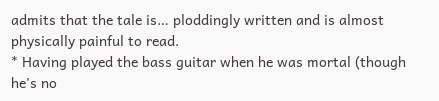admits that the tale is… ploddingly written and is almost physically painful to read.
* Having played the bass guitar when he was mortal (though he's no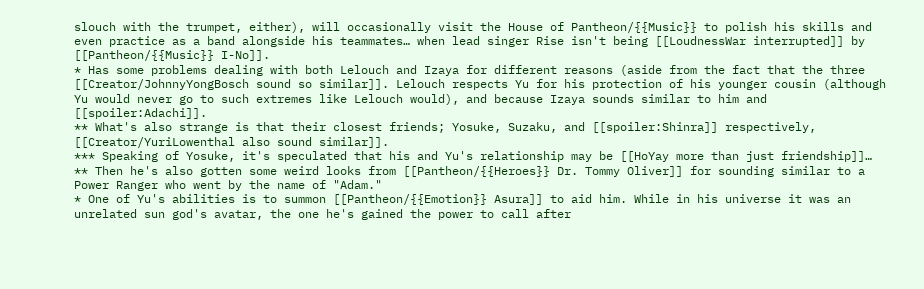slouch with the trumpet, either), will occasionally visit the House of Pantheon/{{Music}} to polish his skills and even practice as a band alongside his teammates… when lead singer Rise isn't being [[LoudnessWar interrupted]] by [[Pantheon/{{Music}} I-No]].
* Has some problems dealing with both Lelouch and Izaya for different reasons (aside from the fact that the three [[Creator/JohnnyYongBosch sound so similar]]. Lelouch respects Yu for his protection of his younger cousin (although Yu would never go to such extremes like Lelouch would), and because Izaya sounds similar to him and [[spoiler:Adachi]].
** What's also strange is that their closest friends; Yosuke, Suzaku, and [[spoiler:Shinra]] respectively, [[Creator/YuriLowenthal also sound similar]].
*** Speaking of Yosuke, it's speculated that his and Yu's relationship may be [[HoYay more than just friendship]]…
** Then he's also gotten some weird looks from [[Pantheon/{{Heroes}} Dr. Tommy Oliver]] for sounding similar to a Power Ranger who went by the name of "Adam."
* One of Yu's abilities is to summon [[Pantheon/{{Emotion}} Asura]] to aid him. While in his universe it was an unrelated sun god's avatar, the one he's gained the power to call after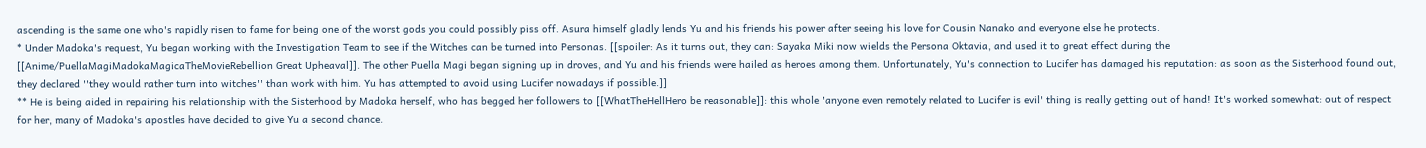ascending is the same one who's rapidly risen to fame for being one of the worst gods you could possibly piss off. Asura himself gladly lends Yu and his friends his power after seeing his love for Cousin Nanako and everyone else he protects.
* Under Madoka's request, Yu began working with the Investigation Team to see if the Witches can be turned into Personas. [[spoiler: As it turns out, they can: Sayaka Miki now wields the Persona Oktavia, and used it to great effect during the [[Anime/PuellaMagiMadokaMagicaTheMovieRebellion Great Upheaval]]. The other Puella Magi began signing up in droves, and Yu and his friends were hailed as heroes among them. Unfortunately, Yu's connection to Lucifer has damaged his reputation: as soon as the Sisterhood found out, they declared ''they would rather turn into witches'' than work with him. Yu has attempted to avoid using Lucifer nowadays if possible.]]
** He is being aided in repairing his relationship with the Sisterhood by Madoka herself, who has begged her followers to [[WhatTheHellHero be reasonable]]: this whole 'anyone even remotely related to Lucifer is evil' thing is really getting out of hand! It's worked somewhat: out of respect for her, many of Madoka's apostles have decided to give Yu a second chance.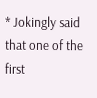* Jokingly said that one of the first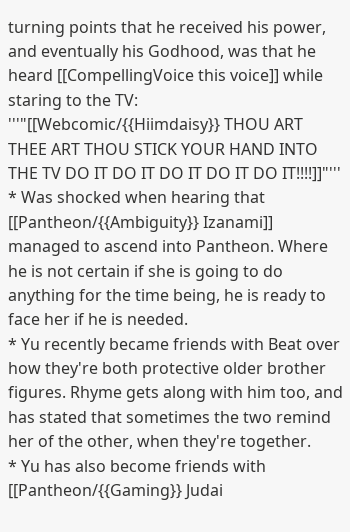turning points that he received his power, and eventually his Godhood, was that he heard [[CompellingVoice this voice]] while staring to the TV: '''"[[Webcomic/{{Hiimdaisy}} THOU ART THEE ART THOU STICK YOUR HAND INTO THE TV DO IT DO IT DO IT DO IT DO IT!!!!]]"'''
* Was shocked when hearing that [[Pantheon/{{Ambiguity}} Izanami]] managed to ascend into Pantheon. Where he is not certain if she is going to do anything for the time being, he is ready to face her if he is needed.
* Yu recently became friends with Beat over how they're both protective older brother figures. Rhyme gets along with him too, and has stated that sometimes the two remind her of the other, when they're together.
* Yu has also become friends with [[Pantheon/{{Gaming}} Judai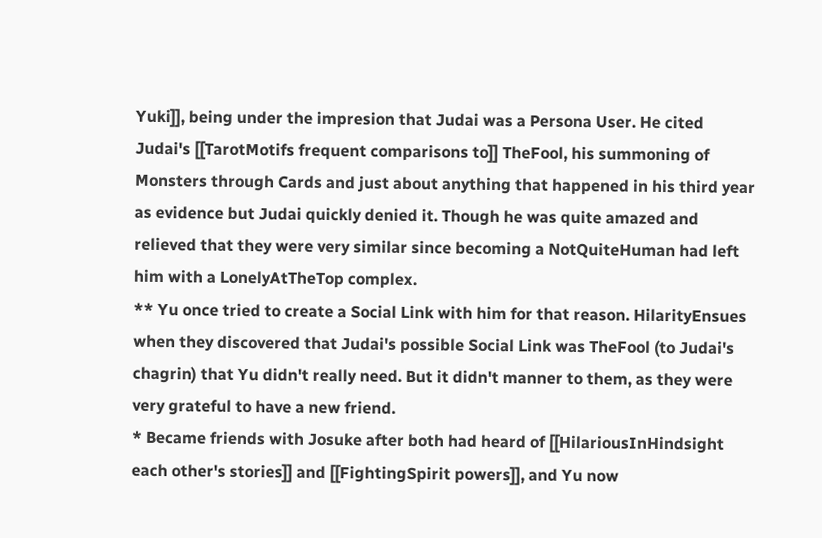Yuki]], being under the impresion that Judai was a Persona User. He cited Judai's [[TarotMotifs frequent comparisons to]] TheFool, his summoning of Monsters through Cards and just about anything that happened in his third year as evidence but Judai quickly denied it. Though he was quite amazed and relieved that they were very similar since becoming a NotQuiteHuman had left him with a LonelyAtTheTop complex.
** Yu once tried to create a Social Link with him for that reason. HilarityEnsues when they discovered that Judai's possible Social Link was TheFool (to Judai's chagrin) that Yu didn't really need. But it didn't manner to them, as they were very grateful to have a new friend.
* Became friends with Josuke after both had heard of [[HilariousInHindsight each other's stories]] and [[FightingSpirit powers]], and Yu now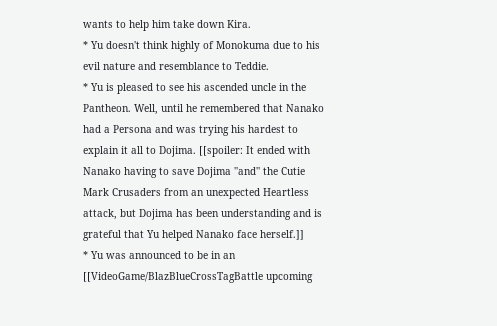wants to help him take down Kira.
* Yu doesn't think highly of Monokuma due to his evil nature and resemblance to Teddie.
* Yu is pleased to see his ascended uncle in the Pantheon. Well, until he remembered that Nanako had a Persona and was trying his hardest to explain it all to Dojima. [[spoiler: It ended with Nanako having to save Dojima ''and'' the Cutie Mark Crusaders from an unexpected Heartless attack, but Dojima has been understanding and is grateful that Yu helped Nanako face herself.]]
* Yu was announced to be in an [[VideoGame/BlazBlueCrossTagBattle upcoming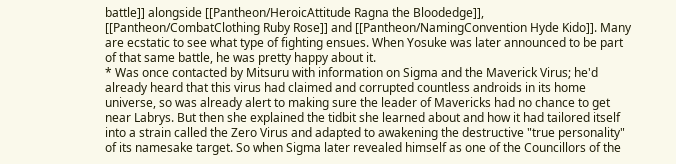battle]] alongside [[Pantheon/HeroicAttitude Ragna the Bloodedge]], [[Pantheon/CombatClothing Ruby Rose]] and [[Pantheon/NamingConvention Hyde Kido]]. Many are ecstatic to see what type of fighting ensues. When Yosuke was later announced to be part of that same battle, he was pretty happy about it.
* Was once contacted by Mitsuru with information on Sigma and the Maverick Virus; he'd already heard that this virus had claimed and corrupted countless androids in its home universe, so was already alert to making sure the leader of Mavericks had no chance to get near Labrys. But then she explained the tidbit she learned about and how it had tailored itself into a strain called the Zero Virus and adapted to awakening the destructive "true personality" of its namesake target. So when Sigma later revealed himself as one of the Councillors of the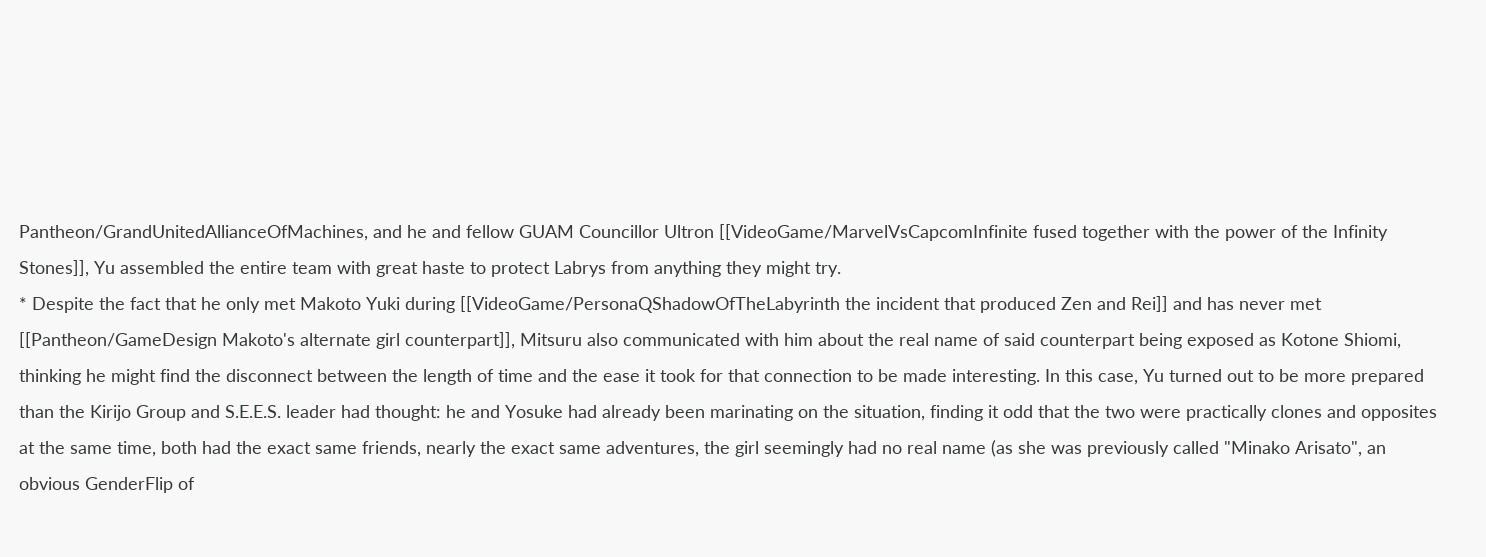Pantheon/GrandUnitedAllianceOfMachines, and he and fellow GUAM Councillor Ultron [[VideoGame/MarvelVsCapcomInfinite fused together with the power of the Infinity Stones]], Yu assembled the entire team with great haste to protect Labrys from anything they might try.
* Despite the fact that he only met Makoto Yuki during [[VideoGame/PersonaQShadowOfTheLabyrinth the incident that produced Zen and Rei]] and has never met [[Pantheon/GameDesign Makoto's alternate girl counterpart]], Mitsuru also communicated with him about the real name of said counterpart being exposed as Kotone Shiomi, thinking he might find the disconnect between the length of time and the ease it took for that connection to be made interesting. In this case, Yu turned out to be more prepared than the Kirijo Group and S.E.E.S. leader had thought: he and Yosuke had already been marinating on the situation, finding it odd that the two were practically clones and opposites at the same time, both had the exact same friends, nearly the exact same adventures, the girl seemingly had no real name (as she was previously called "Minako Arisato", an obvious GenderFlip of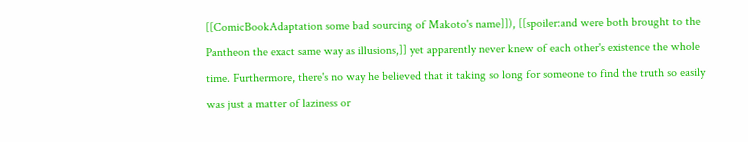[[ComicBookAdaptation some bad sourcing of Makoto's name]]), [[spoiler:and were both brought to the Pantheon the exact same way as illusions,]] yet apparently never knew of each other's existence the whole time. Furthermore, there's no way he believed that it taking so long for someone to find the truth so easily was just a matter of laziness or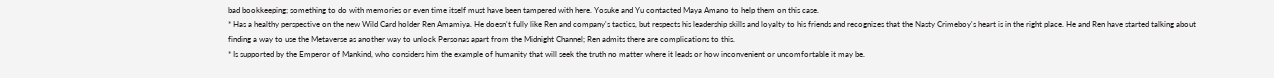bad bookkeeping; something to do with memories or even time itself must have been tampered with here. Yosuke and Yu contacted Maya Amano to help them on this case.
* Has a healthy perspective on the new Wild Card holder Ren Amamiya. He doesn't fully like Ren and company's tactics, but respects his leadership skills and loyalty to his friends and recognizes that the Nasty Crimeboy's heart is in the right place. He and Ren have started talking about finding a way to use the Metaverse as another way to unlock Personas apart from the Midnight Channel; Ren admits there are complications to this.
* Is supported by the Emperor of Mankind, who considers him the example of humanity that will seek the truth no matter where it leads or how inconvenient or uncomfortable it may be.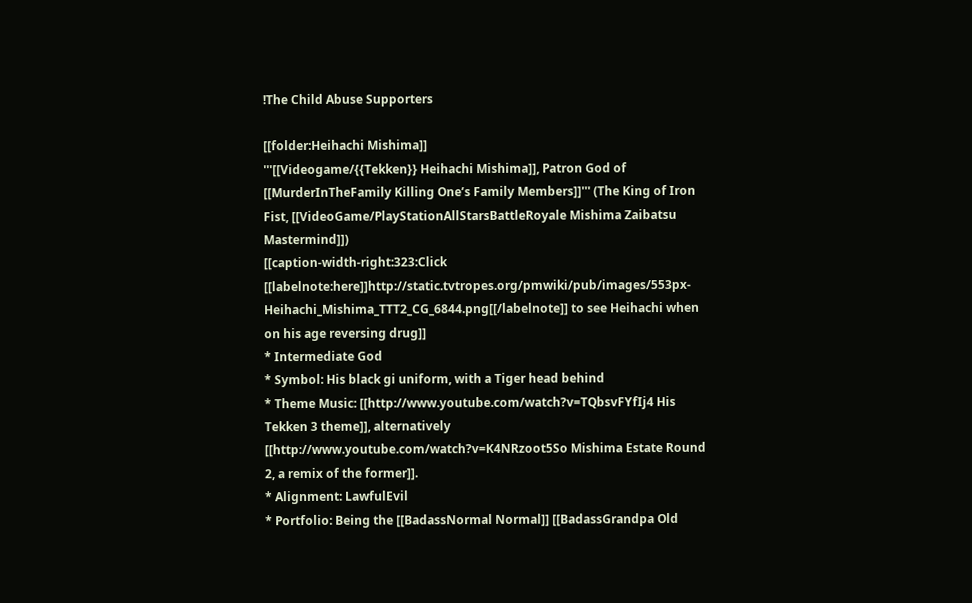!The Child Abuse Supporters

[[folder:Heihachi Mishima]]
'''[[Videogame/{{Tekken}} Heihachi Mishima]], Patron God of [[MurderInTheFamily Killing One’s Family Members]]''' (The King of Iron Fist, [[VideoGame/PlayStationAllStarsBattleRoyale Mishima Zaibatsu Mastermind]])
[[caption-width-right:323:Click [[labelnote:here]]http://static.tvtropes.org/pmwiki/pub/images/553px-Heihachi_Mishima_TTT2_CG_6844.png[[/labelnote]] to see Heihachi when on his age reversing drug]]
* Intermediate God
* Symbol: His black gi uniform, with a Tiger head behind
* Theme Music: [[http://www.youtube.com/watch?v=TQbsvFYfIj4 His Tekken 3 theme]], alternatively [[http://www.youtube.com/watch?v=K4NRzoot5So Mishima Estate Round 2, a remix of the former]].
* Alignment: LawfulEvil
* Portfolio: Being the [[BadassNormal Normal]] [[BadassGrandpa Old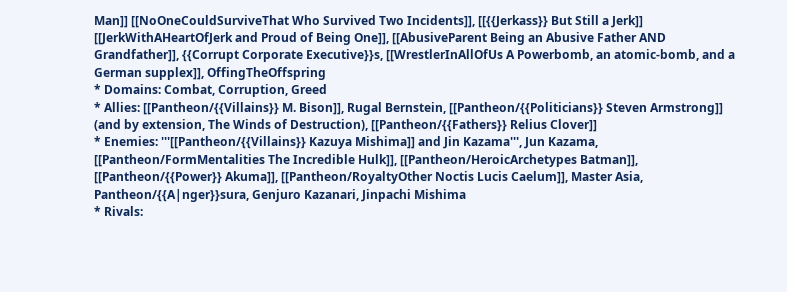Man]] [[NoOneCouldSurviveThat Who Survived Two Incidents]], [[{{Jerkass}} But Still a Jerk]] [[JerkWithAHeartOfJerk and Proud of Being One]], [[AbusiveParent Being an Abusive Father AND Grandfather]], {{Corrupt Corporate Executive}}s, [[WrestlerInAllOfUs A Powerbomb, an atomic-bomb, and a German supplex]], OffingTheOffspring
* Domains: Combat, Corruption, Greed
* Allies: [[Pantheon/{{Villains}} M. Bison]], Rugal Bernstein, [[Pantheon/{{Politicians}} Steven Armstrong]] (and by extension, The Winds of Destruction), [[Pantheon/{{Fathers}} Relius Clover]]
* Enemies: '''[[Pantheon/{{Villains}} Kazuya Mishima]] and Jin Kazama''', Jun Kazama, [[Pantheon/FormMentalities The Incredible Hulk]], [[Pantheon/HeroicArchetypes Batman]], [[Pantheon/{{Power}} Akuma]], [[Pantheon/RoyaltyOther Noctis Lucis Caelum]], Master Asia, Pantheon/{{A|nger}}sura, Genjuro Kazanari, Jinpachi Mishima
* Rivals: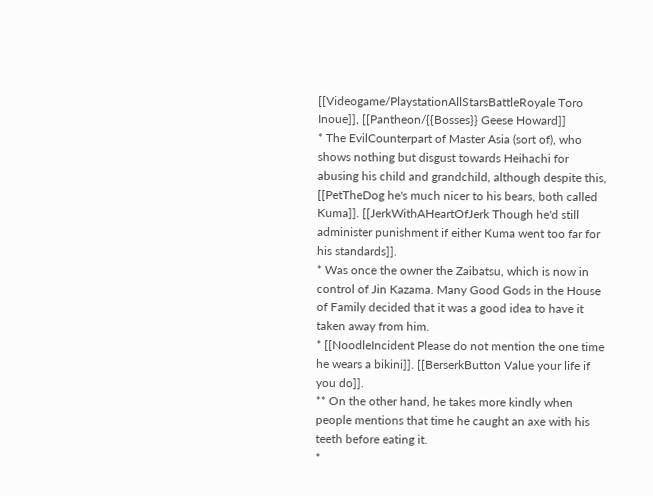[[Videogame/PlaystationAllStarsBattleRoyale Toro Inoue]], [[Pantheon/{{Bosses}} Geese Howard]]
* The EvilCounterpart of Master Asia (sort of), who shows nothing but disgust towards Heihachi for abusing his child and grandchild, although despite this, [[PetTheDog he's much nicer to his bears, both called Kuma]]. [[JerkWithAHeartOfJerk Though he'd still administer punishment if either Kuma went too far for his standards]].
* Was once the owner the Zaibatsu, which is now in control of Jin Kazama. Many Good Gods in the House of Family decided that it was a good idea to have it taken away from him.
* [[NoodleIncident Please do not mention the one time he wears a bikini]]. [[BerserkButton Value your life if you do]].
** On the other hand, he takes more kindly when people mentions that time he caught an axe with his teeth before eating it.
*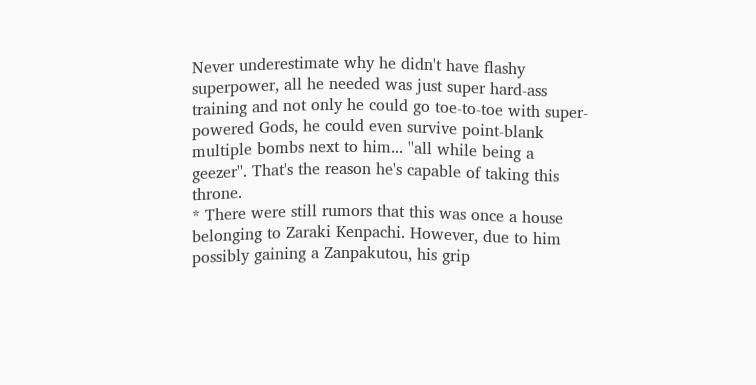Never underestimate why he didn't have flashy superpower, all he needed was just super hard-ass training and not only he could go toe-to-toe with super-powered Gods, he could even survive point-blank multiple bombs next to him... ''all while being a geezer''. That's the reason he's capable of taking this throne.
* There were still rumors that this was once a house belonging to Zaraki Kenpachi. However, due to him possibly gaining a Zanpakutou, his grip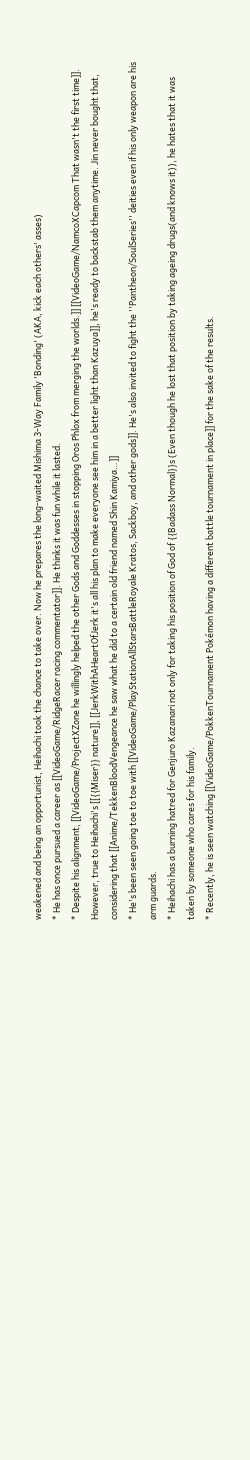weakened and being an opportunist, Heihachi took the chance to take over. Now he prepares the long-waited Mishima 3-Way Family 'Bonding' (AKA, kick each others' asses)
* He has once pursued a career as [[VideoGame/RidgeRacer racing commentator]]. He thinks it was fun while it lasted.
* Despite his alignment, [[VideoGame/ProjectXZone he willingly helped the other Gods and Goddesses in stopping Oros Phlox from merging the worlds.]] [[VideoGame/NamcoXCapcom That wasn't the first time]]. However, true to Heihachi's [[{{Miser}} nature]], [[JerkWithAHeartOfJerk it's all his plan to make everyone see him in a better light than Kazuya]], he's ready to backstab them anytime. Jin never bought that, considering that [[Anime/TekkenBloodVengeance he saw what he did to a certain old friend named Shin Kamiya…]]
* He's been seen going toe to toe with [[VideoGame/PlayStationAllStarsBattleRoyale Kratos, Sackboy, and other gods]]. He's also invited to fight the ''Pantheon/SoulSeries'' deities even if his only weapon are his arm guards.
* Heihachi has a burning hatred for Genjuro Kazanari not only for taking his position of God of {{Badass Normal}}s (Even though he lost that position by taking ageing drugs(and knows it)), he hates that it was taken by someone who cares for his family.
* Recently, he is seen watching [[VideoGame/PokkenTournament Pokémon having a different battle tournament in place]] for the sake of the results.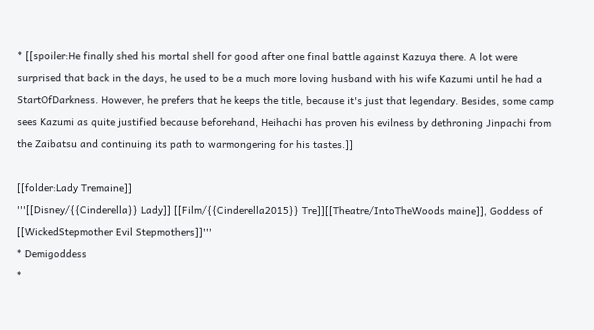* [[spoiler:He finally shed his mortal shell for good after one final battle against Kazuya there. A lot were surprised that back in the days, he used to be a much more loving husband with his wife Kazumi until he had a StartOfDarkness. However, he prefers that he keeps the title, because it's just that legendary. Besides, some camp sees Kazumi as quite justified because beforehand, Heihachi has proven his evilness by dethroning Jinpachi from the Zaibatsu and continuing its path to warmongering for his tastes.]]

[[folder:Lady Tremaine]]
'''[[Disney/{{Cinderella}} Lady]] [[Film/{{Cinderella2015}} Tre]][[Theatre/IntoTheWoods maine]], Goddess of [[WickedStepmother Evil Stepmothers]]'''
* Demigoddess
*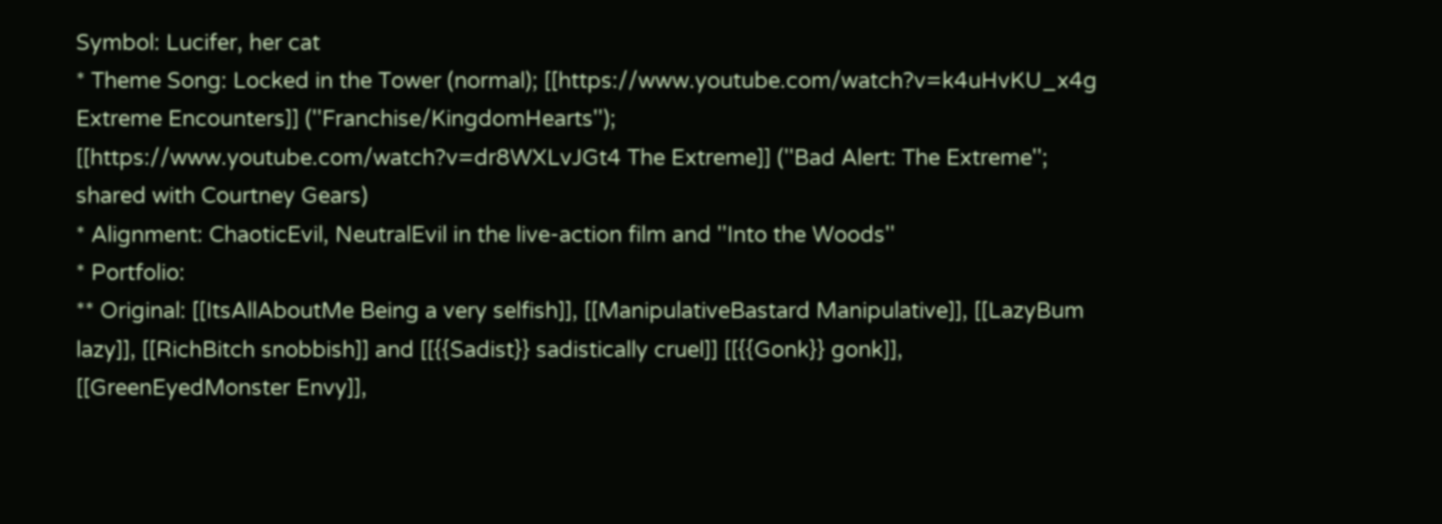Symbol: Lucifer, her cat
* Theme Song: Locked in the Tower (normal); [[https://www.youtube.com/watch?v=k4uHvKU_x4g Extreme Encounters]] (''Franchise/KingdomHearts''); [[https://www.youtube.com/watch?v=dr8WXLvJGt4 The Extreme]] (''Bad Alert: The Extreme''; shared with Courtney Gears)
* Alignment: ChaoticEvil, NeutralEvil in the live-action film and ''Into the Woods''
* Portfolio:
** Original: [[ItsAllAboutMe Being a very selfish]], [[ManipulativeBastard Manipulative]], [[LazyBum lazy]], [[RichBitch snobbish]] and [[{{Sadist}} sadistically cruel]] [[{{Gonk}} gonk]], [[GreenEyedMonster Envy]],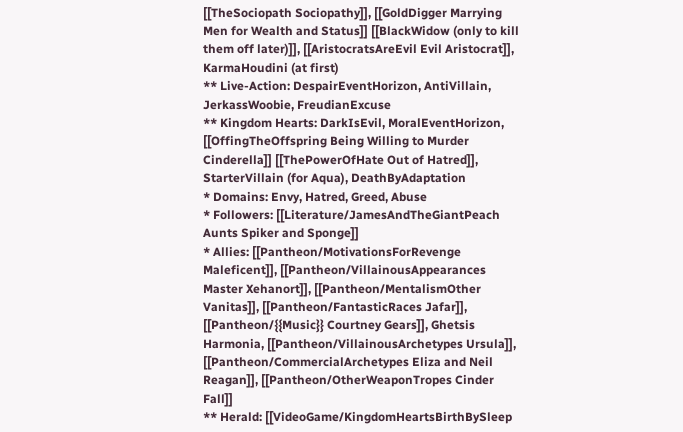[[TheSociopath Sociopathy]], [[GoldDigger Marrying Men for Wealth and Status]] [[BlackWidow (only to kill them off later)]], [[AristocratsAreEvil Evil Aristocrat]], KarmaHoudini (at first)
** Live-Action: DespairEventHorizon, AntiVillain, JerkassWoobie, FreudianExcuse
** Kingdom Hearts: DarkIsEvil, MoralEventHorizon, [[OffingTheOffspring Being Willing to Murder Cinderella]] [[ThePowerOfHate Out of Hatred]], StarterVillain (for Aqua), DeathByAdaptation
* Domains: Envy, Hatred, Greed, Abuse
* Followers: [[Literature/JamesAndTheGiantPeach Aunts Spiker and Sponge]]
* Allies: [[Pantheon/MotivationsForRevenge Maleficent]], [[Pantheon/VillainousAppearances Master Xehanort]], [[Pantheon/MentalismOther Vanitas]], [[Pantheon/FantasticRaces Jafar]], [[Pantheon/{{Music}} Courtney Gears]], Ghetsis Harmonia, [[Pantheon/VillainousArchetypes Ursula]], [[Pantheon/CommercialArchetypes Eliza and Neil Reagan]], [[Pantheon/OtherWeaponTropes Cinder Fall]]
** Herald: [[VideoGame/KingdomHeartsBirthBySleep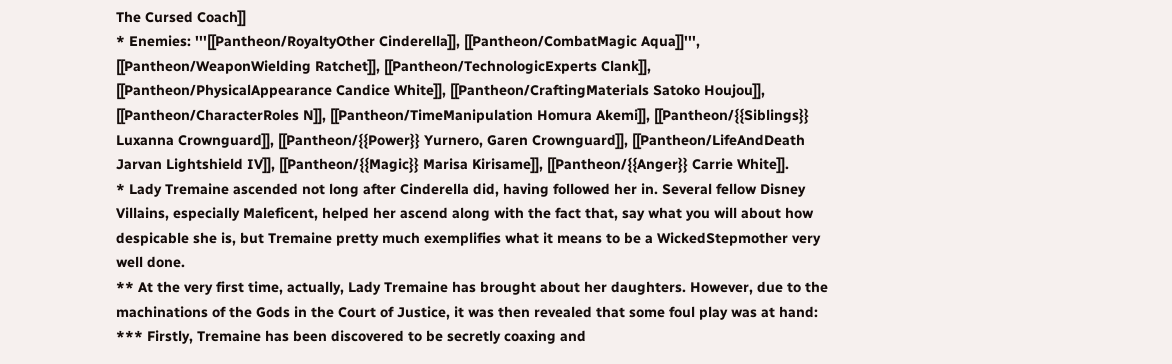The Cursed Coach]]
* Enemies: '''[[Pantheon/RoyaltyOther Cinderella]], [[Pantheon/CombatMagic Aqua]]''', [[Pantheon/WeaponWielding Ratchet]], [[Pantheon/TechnologicExperts Clank]], [[Pantheon/PhysicalAppearance Candice White]], [[Pantheon/CraftingMaterials Satoko Houjou]], [[Pantheon/CharacterRoles N]], [[Pantheon/TimeManipulation Homura Akemi]], [[Pantheon/{{Siblings}} Luxanna Crownguard]], [[Pantheon/{{Power}} Yurnero, Garen Crownguard]], [[Pantheon/LifeAndDeath Jarvan Lightshield IV]], [[Pantheon/{{Magic}} Marisa Kirisame]], [[Pantheon/{{Anger}} Carrie White]].
* Lady Tremaine ascended not long after Cinderella did, having followed her in. Several fellow Disney Villains, especially Maleficent, helped her ascend along with the fact that, say what you will about how despicable she is, but Tremaine pretty much exemplifies what it means to be a WickedStepmother very well done.
** At the very first time, actually, Lady Tremaine has brought about her daughters. However, due to the machinations of the Gods in the Court of Justice, it was then revealed that some foul play was at hand:
*** Firstly, Tremaine has been discovered to be secretly coaxing and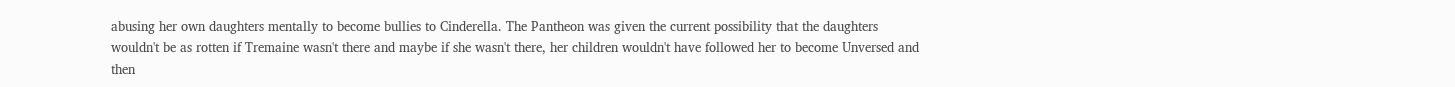abusing her own daughters mentally to become bullies to Cinderella. The Pantheon was given the current possibility that the daughters wouldn't be as rotten if Tremaine wasn't there and maybe if she wasn't there, her children wouldn't have followed her to become Unversed and then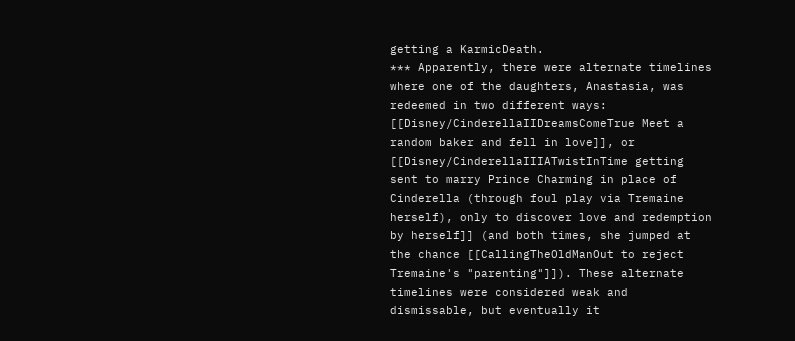getting a KarmicDeath.
*** Apparently, there were alternate timelines where one of the daughters, Anastasia, was redeemed in two different ways: [[Disney/CinderellaIIDreamsComeTrue Meet a random baker and fell in love]], or [[Disney/CinderellaIIIATwistInTime getting sent to marry Prince Charming in place of Cinderella (through foul play via Tremaine herself), only to discover love and redemption by herself]] (and both times, she jumped at the chance [[CallingTheOldManOut to reject Tremaine's "parenting"]]). These alternate timelines were considered weak and dismissable, but eventually it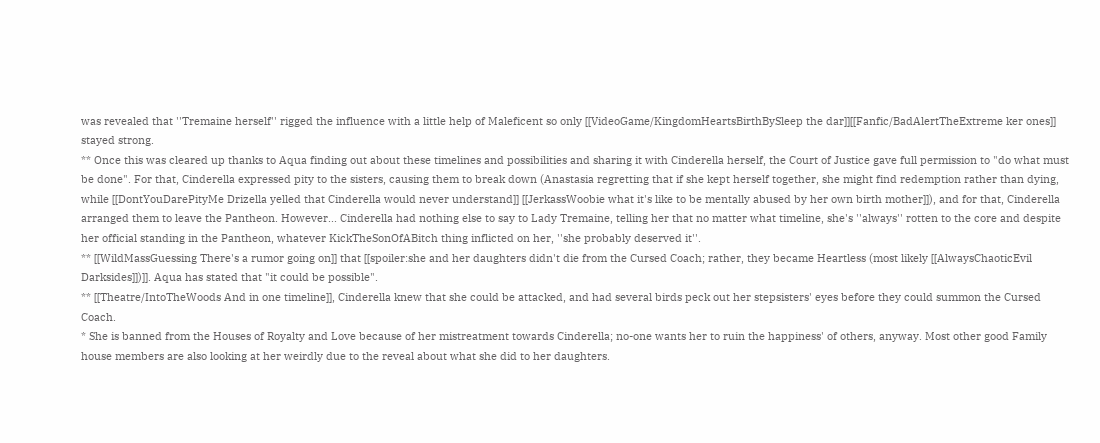was revealed that ''Tremaine herself'' rigged the influence with a little help of Maleficent so only [[VideoGame/KingdomHeartsBirthBySleep the dar]][[Fanfic/BadAlertTheExtreme ker ones]] stayed strong.
** Once this was cleared up thanks to Aqua finding out about these timelines and possibilities and sharing it with Cinderella herself, the Court of Justice gave full permission to "do what must be done". For that, Cinderella expressed pity to the sisters, causing them to break down (Anastasia regretting that if she kept herself together, she might find redemption rather than dying, while [[DontYouDarePityMe Drizella yelled that Cinderella would never understand]] [[JerkassWoobie what it's like to be mentally abused by her own birth mother]]), and for that, Cinderella arranged them to leave the Pantheon. However... Cinderella had nothing else to say to Lady Tremaine, telling her that no matter what timeline, she's ''always'' rotten to the core and despite her official standing in the Pantheon, whatever KickTheSonOfABitch thing inflicted on her, ''she probably deserved it''.
** [[WildMassGuessing There's a rumor going on]] that [[spoiler:she and her daughters didn't die from the Cursed Coach; rather, they became Heartless (most likely [[AlwaysChaoticEvil Darksides]])]]. Aqua has stated that "it could be possible".
** [[Theatre/IntoTheWoods And in one timeline]], Cinderella knew that she could be attacked, and had several birds peck out her stepsisters' eyes before they could summon the Cursed Coach.
* She is banned from the Houses of Royalty and Love because of her mistreatment towards Cinderella; no-one wants her to ruin the happiness' of others, anyway. Most other good Family house members are also looking at her weirdly due to the reveal about what she did to her daughters.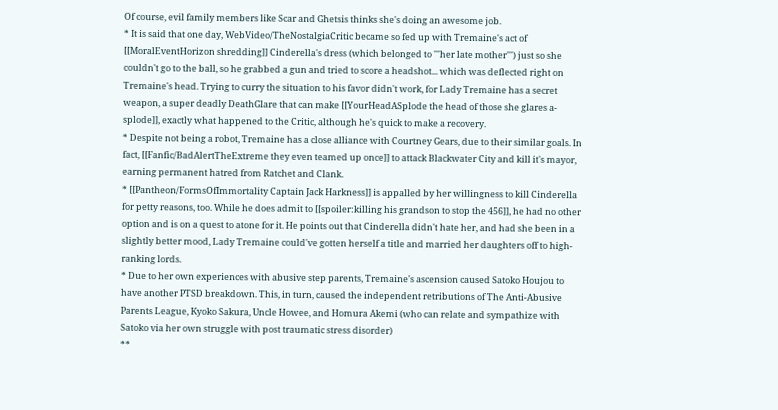Of course, evil family members like Scar and Ghetsis thinks she's doing an awesome job.
* It is said that one day, WebVideo/TheNostalgiaCritic became so fed up with Tremaine's act of [[MoralEventHorizon shredding]] Cinderella's dress (which belonged to '''her late mother''') just so she couldn't go to the ball, so he grabbed a gun and tried to score a headshot... which was deflected right on Tremaine's head. Trying to curry the situation to his favor didn't work, for Lady Tremaine has a secret weapon, a super deadly DeathGlare that can make [[YourHeadASplode the head of those she glares a-splode]], exactly what happened to the Critic, although he's quick to make a recovery.
* Despite not being a robot, Tremaine has a close alliance with Courtney Gears, due to their similar goals. In fact, [[Fanfic/BadAlertTheExtreme they even teamed up once]] to attack Blackwater City and kill it's mayor, earning permanent hatred from Ratchet and Clank.
* [[Pantheon/FormsOfImmortality Captain Jack Harkness]] is appalled by her willingness to kill Cinderella for petty reasons, too. While he does admit to [[spoiler:killing his grandson to stop the 456]], he had no other option and is on a quest to atone for it. He points out that Cinderella didn't hate her, and had she been in a slightly better mood, Lady Tremaine could've gotten herself a title and married her daughters off to high-ranking lords.
* Due to her own experiences with abusive step parents, Tremaine's ascension caused Satoko Houjou to have another PTSD breakdown. This, in turn, caused the independent retributions of The Anti-Abusive Parents League, Kyoko Sakura, Uncle Howee, and Homura Akemi (who can relate and sympathize with Satoko via her own struggle with post traumatic stress disorder)
**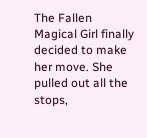The Fallen Magical Girl finally decided to make her move. She pulled out all the stops,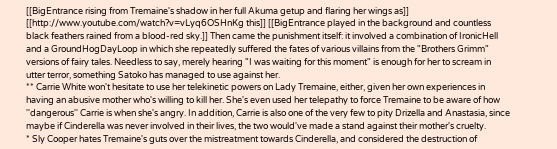[[BigEntrance rising from Tremaine's shadow in her full Akuma getup and flaring her wings as]] [[http://www.youtube.com/watch?v=vLyq6OSHnKg this]] [[BigEntrance played in the background and countless black feathers rained from a blood-red sky.]] Then came the punishment itself: it involved a combination of IronicHell and a GroundHogDayLoop in which she repeatedly suffered the fates of various villains from the "Brothers Grimm" versions of fairy tales. Needless to say, merely hearing "I was waiting for this moment" is enough for her to scream in utter terror, something Satoko has managed to use against her.
** Carrie White won't hesitate to use her telekinetic powers on Lady Tremaine, either, given her own experiences in having an abusive mother who's willing to kill her. She's even used her telepathy to force Tremaine to be aware of how ''dangerous'' Carrie is when she's angry. In addition, Carrie is also one of the very few to pity Drizella and Anastasia, since maybe if Cinderella was never involved in their lives, the two would've made a stand against their mother's cruelty.
* Sly Cooper hates Tremaine's guts over the mistreatment towards Cinderella, and considered the destruction of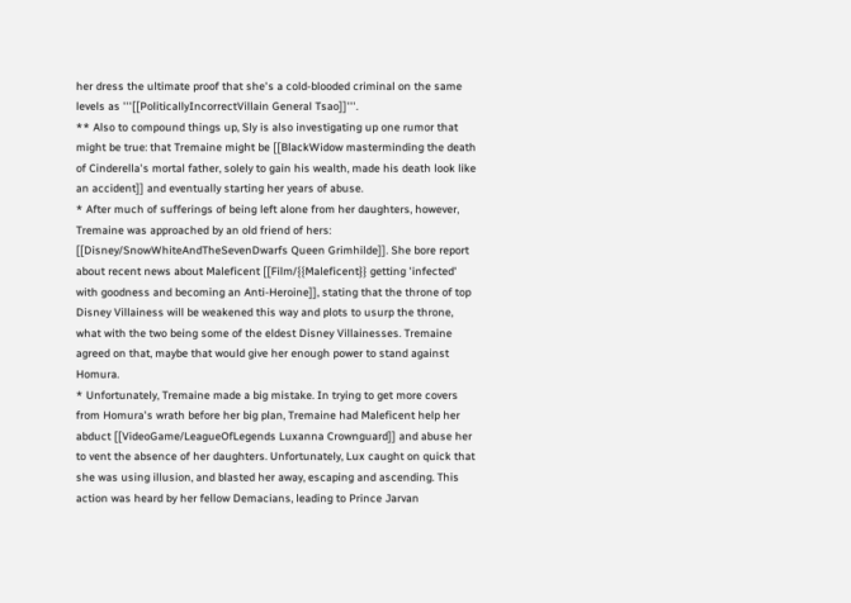her dress the ultimate proof that she's a cold-blooded criminal on the same levels as '''[[PoliticallyIncorrectVillain General Tsao]]'''.
** Also to compound things up, Sly is also investigating up one rumor that might be true: that Tremaine might be [[BlackWidow masterminding the death of Cinderella's mortal father, solely to gain his wealth, made his death look like an accident]] and eventually starting her years of abuse.
* After much of sufferings of being left alone from her daughters, however, Tremaine was approached by an old friend of hers: [[Disney/SnowWhiteAndTheSevenDwarfs Queen Grimhilde]]. She bore report about recent news about Maleficent [[Film/{{Maleficent}} getting 'infected' with goodness and becoming an Anti-Heroine]], stating that the throne of top Disney Villainess will be weakened this way and plots to usurp the throne, what with the two being some of the eldest Disney Villainesses. Tremaine agreed on that, maybe that would give her enough power to stand against Homura.
* Unfortunately, Tremaine made a big mistake. In trying to get more covers from Homura's wrath before her big plan, Tremaine had Maleficent help her abduct [[VideoGame/LeagueOfLegends Luxanna Crownguard]] and abuse her to vent the absence of her daughters. Unfortunately, Lux caught on quick that she was using illusion, and blasted her away, escaping and ascending. This action was heard by her fellow Demacians, leading to Prince Jarvan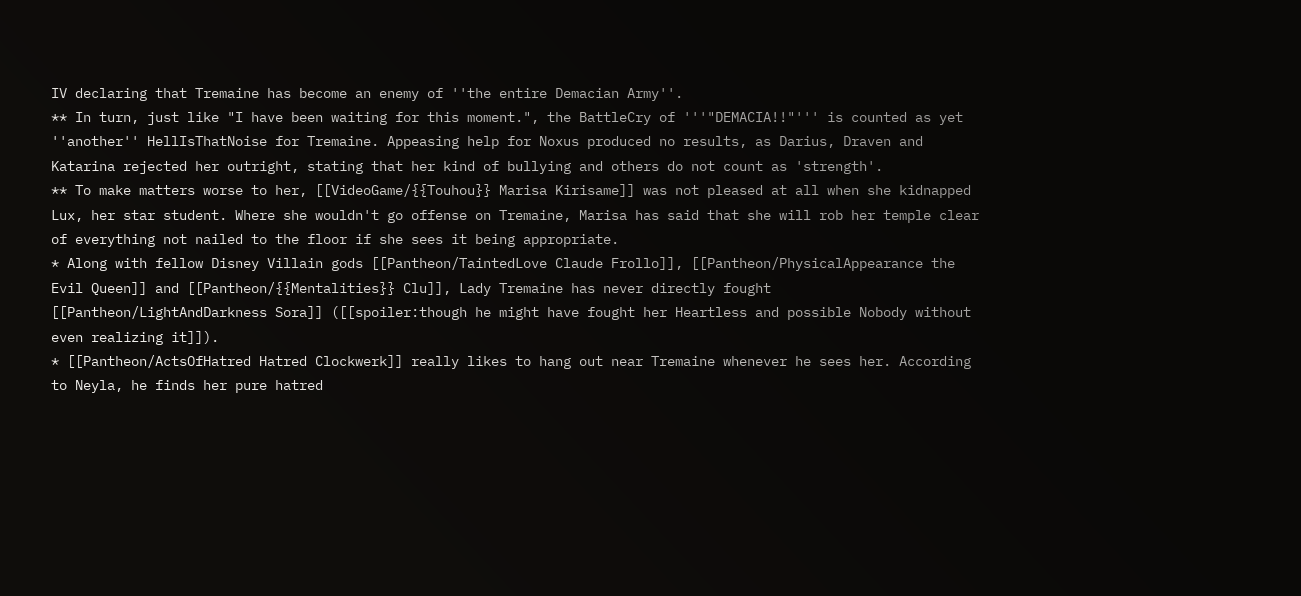IV declaring that Tremaine has become an enemy of ''the entire Demacian Army''.
** In turn, just like "I have been waiting for this moment.", the BattleCry of '''"DEMACIA!!"''' is counted as yet ''another'' HellIsThatNoise for Tremaine. Appeasing help for Noxus produced no results, as Darius, Draven and Katarina rejected her outright, stating that her kind of bullying and others do not count as 'strength'.
** To make matters worse to her, [[VideoGame/{{Touhou}} Marisa Kirisame]] was not pleased at all when she kidnapped Lux, her star student. Where she wouldn't go offense on Tremaine, Marisa has said that she will rob her temple clear of everything not nailed to the floor if she sees it being appropriate.
* Along with fellow Disney Villain gods [[Pantheon/TaintedLove Claude Frollo]], [[Pantheon/PhysicalAppearance the Evil Queen]] and [[Pantheon/{{Mentalities}} Clu]], Lady Tremaine has never directly fought [[Pantheon/LightAndDarkness Sora]] ([[spoiler:though he might have fought her Heartless and possible Nobody without even realizing it]]).
* [[Pantheon/ActsOfHatred Hatred Clockwerk]] really likes to hang out near Tremaine whenever he sees her. According to Neyla, he finds her pure hatred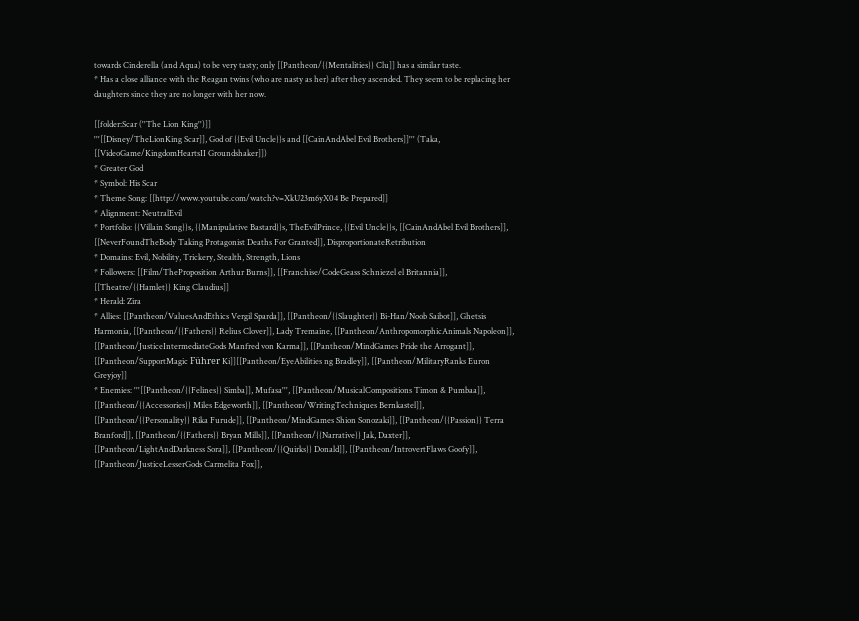towards Cinderella (and Aqua) to be very tasty; only [[Pantheon/{{Mentalities}} Clu]] has a similar taste.
* Has a close alliance with the Reagan twins (who are nasty as her) after they ascended. They seem to be replacing her daughters since they are no longer with her now.

[[folder:Scar (''The Lion King'')]]
'''[[Disney/TheLionKing Scar]], God of {{Evil Uncle}}s and [[CainAndAbel Evil Brothers]]''' (Taka, [[VideoGame/KingdomHeartsII Groundshaker]])
* Greater God
* Symbol: His Scar
* Theme Song: [[http://www.youtube.com/watch?v=XkU23m6yX04 Be Prepared]]
* Alignment: NeutralEvil
* Portfolio: {{Villain Song}}s, {{Manipulative Bastard}}s, TheEvilPrince, {{Evil Uncle}}s, [[CainAndAbel Evil Brothers]], [[NeverFoundTheBody Taking Protagonist Deaths For Granted]], DisproportionateRetribution
* Domains: Evil, Nobility, Trickery, Stealth, Strength, Lions
* Followers: [[Film/TheProposition Arthur Burns]], [[Franchise/CodeGeass Schniezel el Britannia]], [[Theatre/{{Hamlet}} King Claudius]]
* Herald: Zira
* Allies: [[Pantheon/ValuesAndEthics Vergil Sparda]], [[Pantheon/{{Slaughter}} Bi-Han/Noob Saibot]], Ghetsis Harmonia, [[Pantheon/{{Fathers}} Relius Clover]], Lady Tremaine, [[Pantheon/AnthropomorphicAnimals Napoleon]], [[Pantheon/JusticeIntermediateGods Manfred von Karma]], [[Pantheon/MindGames Pride the Arrogant]], [[Pantheon/SupportMagic Führer Ki]][[Pantheon/EyeAbilities ng Bradley]], [[Pantheon/MilitaryRanks Euron Greyjoy]]
* Enemies: '''[[Pantheon/{{Felines}} Simba]], Mufasa''', [[Pantheon/MusicalCompositions Timon & Pumbaa]], [[Pantheon/{{Accessories}} Miles Edgeworth]], [[Pantheon/WritingTechniques Bernkastel]], [[Pantheon/{{Personality}} Rika Furude]], [[Pantheon/MindGames Shion Sonozaki]], [[Pantheon/{{Passion}} Terra Branford]], [[Pantheon/{{Fathers}} Bryan Mills]], [[Pantheon/{{Narrative}} Jak, Daxter]], [[Pantheon/LightAndDarkness Sora]], [[Pantheon/{{Quirks}} Donald]], [[Pantheon/IntrovertFlaws Goofy]], [[Pantheon/JusticeLesserGods Carmelita Fox]],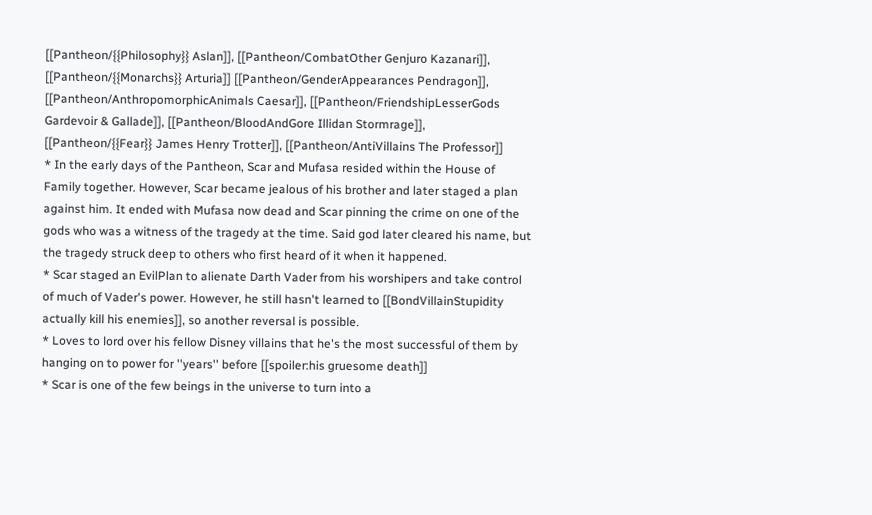[[Pantheon/{{Philosophy}} Aslan]], [[Pantheon/CombatOther Genjuro Kazanari]], [[Pantheon/{{Monarchs}} Arturia]] [[Pantheon/GenderAppearances Pendragon]], [[Pantheon/AnthropomorphicAnimals Caesar]], [[Pantheon/FriendshipLesserGods Gardevoir & Gallade]], [[Pantheon/BloodAndGore Illidan Stormrage]], [[Pantheon/{{Fear}} James Henry Trotter]], [[Pantheon/AntiVillains The Professor]]
* In the early days of the Pantheon, Scar and Mufasa resided within the House of Family together. However, Scar became jealous of his brother and later staged a plan against him. It ended with Mufasa now dead and Scar pinning the crime on one of the gods who was a witness of the tragedy at the time. Said god later cleared his name, but the tragedy struck deep to others who first heard of it when it happened.
* Scar staged an EvilPlan to alienate Darth Vader from his worshipers and take control of much of Vader's power. However, he still hasn't learned to [[BondVillainStupidity actually kill his enemies]], so another reversal is possible.
* Loves to lord over his fellow Disney villains that he's the most successful of them by hanging on to power for ''years'' before [[spoiler:his gruesome death]]
* Scar is one of the few beings in the universe to turn into a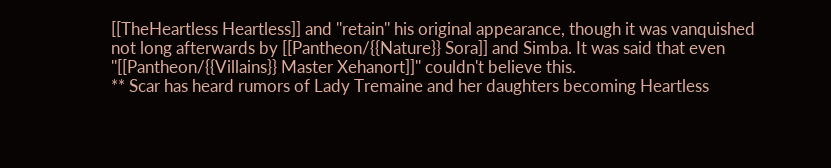[[TheHeartless Heartless]] and ''retain'' his original appearance, though it was vanquished not long afterwards by [[Pantheon/{{Nature}} Sora]] and Simba. It was said that even ''[[Pantheon/{{Villains}} Master Xehanort]]'' couldn't believe this.
** Scar has heard rumors of Lady Tremaine and her daughters becoming Heartless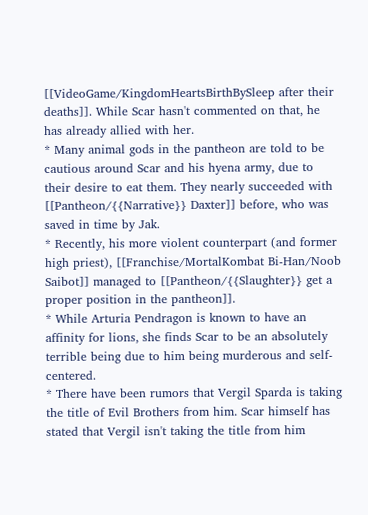[[VideoGame/KingdomHeartsBirthBySleep after their deaths]]. While Scar hasn't commented on that, he has already allied with her.
* Many animal gods in the pantheon are told to be cautious around Scar and his hyena army, due to their desire to eat them. They nearly succeeded with [[Pantheon/{{Narrative}} Daxter]] before, who was saved in time by Jak.
* Recently, his more violent counterpart (and former high priest), [[Franchise/MortalKombat Bi-Han/Noob Saibot]] managed to [[Pantheon/{{Slaughter}} get a proper position in the pantheon]].
* While Arturia Pendragon is known to have an affinity for lions, she finds Scar to be an absolutely terrible being due to him being murderous and self-centered.
* There have been rumors that Vergil Sparda is taking the title of Evil Brothers from him. Scar himself has stated that Vergil isn't taking the title from him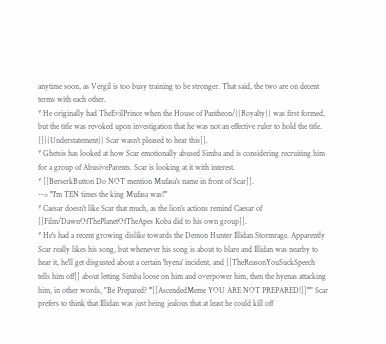anytime soon, as Vergil is too busy training to be stronger. That said, the two are on decent terms with each other.
* He originally had TheEvilPrince when the House of Pantheon/{{Royalty}} was first formed, but the title was revoked upon investigation that he was not an effective ruler to hold the title. [[{{Understatement}} Scar wasn't pleased to hear this]].
* Ghetsis has looked at how Scar emotionally abused Simba and is considering recruiting him for a group of AbusiveParents. Scar is looking at it with interest.
* [[BerserkButton Do NOT mention Mufasa's name in front of Scar]].
--> '''I'm TEN times the king Mufasa was!'''
* Caesar doesn't like Scar that much, as the lion's actions remind Caesar of [[Film/DawnOfThePlanetOfTheApes Koba did to his own group]].
* He's had a recent growing dislike towards the Demon Hunter Illidan Stormrage. Apparently Scar really likes his song, but whenever his song is about to blare and Illidan was nearby to hear it, he'll get disgusted about a certain 'hyena' incident, and [[TheReasonYouSuckSpeech tells him off]] about letting Simba loose on him and overpower him, then the hyenas attacking him, in other words, "Be Prepared? '''[[AscendedMeme YOU ARE NOT PREPARED!]]'''" Scar prefers to think that Illidan was just being jealous that at least he could kill off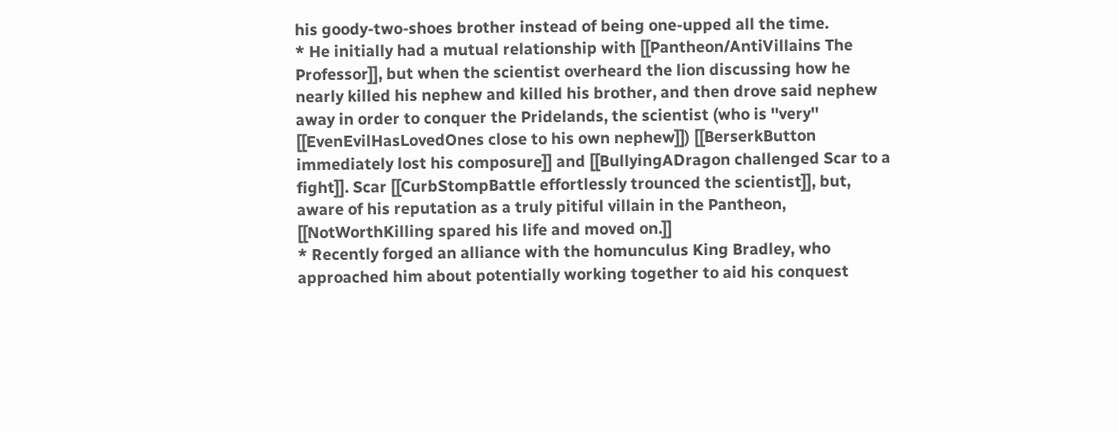his goody-two-shoes brother instead of being one-upped all the time.
* He initially had a mutual relationship with [[Pantheon/AntiVillains The Professor]], but when the scientist overheard the lion discussing how he nearly killed his nephew and killed his brother, and then drove said nephew away in order to conquer the Pridelands, the scientist (who is ''very'' [[EvenEvilHasLovedOnes close to his own nephew]]) [[BerserkButton immediately lost his composure]] and [[BullyingADragon challenged Scar to a fight]]. Scar [[CurbStompBattle effortlessly trounced the scientist]], but, aware of his reputation as a truly pitiful villain in the Pantheon, [[NotWorthKilling spared his life and moved on.]]
* Recently forged an alliance with the homunculus King Bradley, who approached him about potentially working together to aid his conquest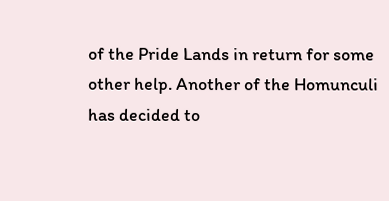of the Pride Lands in return for some other help. Another of the Homunculi has decided to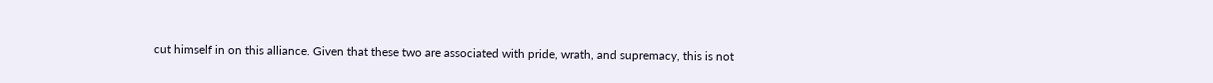cut himself in on this alliance. Given that these two are associated with pride, wrath, and supremacy, this is not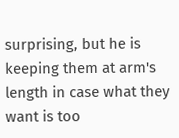surprising, but he is keeping them at arm's length in case what they want is too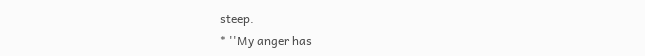steep.
* ''My anger has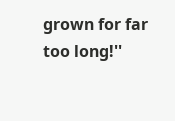grown for far too long!''